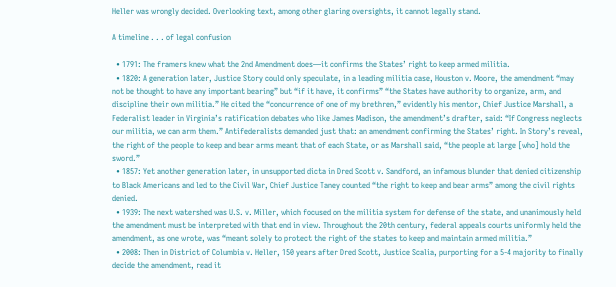Heller was wrongly decided. Overlooking text, among other glaring oversights, it cannot legally stand.

A timeline . . . of legal confusion

  • 1791: The framers knew what the 2nd Amendment does—it confirms the States’ right to keep armed militia.
  • 1820: A generation later, Justice Story could only speculate, in a leading militia case, Houston v. Moore, the amendment “may not be thought to have any important bearing” but “if it have, it confirms” “the States have authority to organize, arm, and discipline their own militia.” He cited the “concurrence of one of my brethren,” evidently his mentor, Chief Justice Marshall, a Federalist leader in Virginia’s ratification debates who like James Madison, the amendment’s drafter, said: “If Congress neglects our militia, we can arm them.” Antifederalists demanded just that: an amendment confirming the States’ right. In Story’s reveal, the right of the people to keep and bear arms meant that of each State, or as Marshall said, “the people at large [who] hold the sword.”
  • 1857: Yet another generation later, in unsupported dicta in Dred Scott v. Sandford, an infamous blunder that denied citizenship to Black Americans and led to the Civil War, Chief Justice Taney counted “the right to keep and bear arms” among the civil rights denied.
  • 1939: The next watershed was U.S. v. Miller, which focused on the militia system for defense of the state, and unanimously held the amendment must be interpreted with that end in view. Throughout the 20th century, federal appeals courts uniformly held the amendment, as one wrote, was “meant solely to protect the right of the states to keep and maintain armed militia.”
  • 2008: Then in District of Columbia v. Heller, 150 years after Dred Scott, Justice Scalia, purporting for a 5-4 majority to finally decide the amendment, read it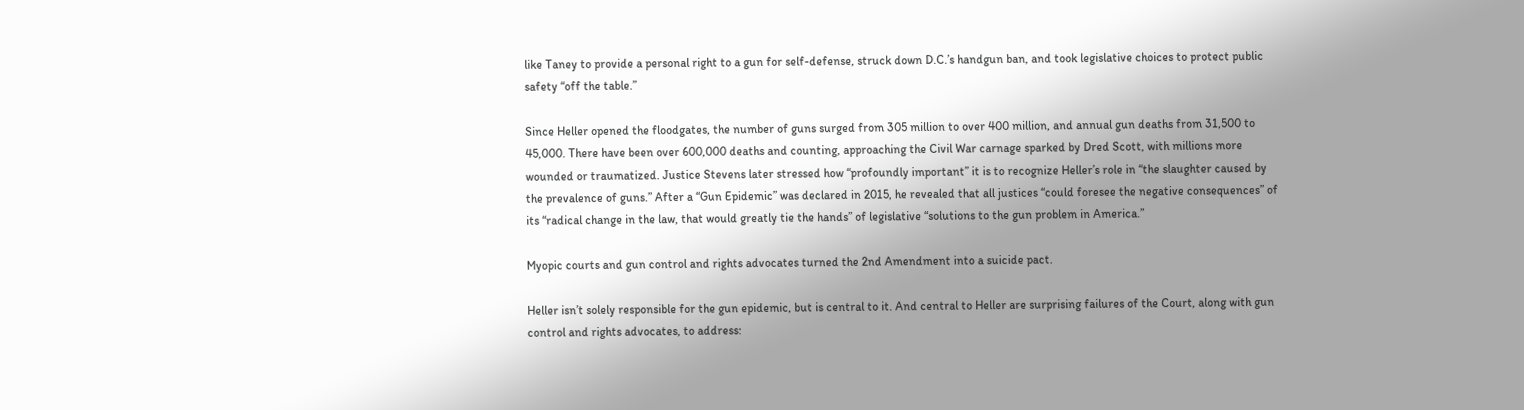like Taney to provide a personal right to a gun for self-defense, struck down D.C.’s handgun ban, and took legislative choices to protect public safety “off the table.”

Since Heller opened the floodgates, the number of guns surged from 305 million to over 400 million, and annual gun deaths from 31,500 to 45,000. There have been over 600,000 deaths and counting, approaching the Civil War carnage sparked by Dred Scott, with millions more wounded or traumatized. Justice Stevens later stressed how “profoundly important” it is to recognize Heller’s role in “the slaughter caused by the prevalence of guns.” After a “Gun Epidemic” was declared in 2015, he revealed that all justices “could foresee the negative consequences” of its “radical change in the law, that would greatly tie the hands” of legislative “solutions to the gun problem in America.”

Myopic courts and gun control and rights advocates turned the 2nd Amendment into a suicide pact.

Heller isn’t solely responsible for the gun epidemic, but is central to it. And central to Heller are surprising failures of the Court, along with gun control and rights advocates, to address: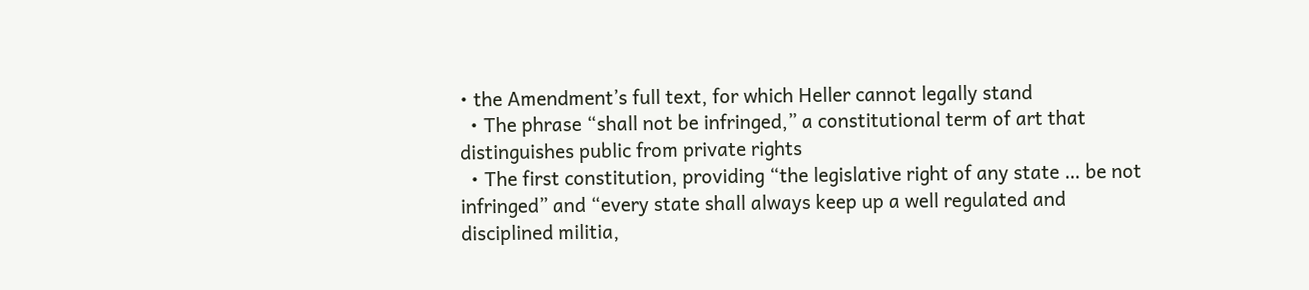• the Amendment’s full text, for which Heller cannot legally stand
  • The phrase “shall not be infringed,” a constitutional term of art that distinguishes public from private rights
  • The first constitution, providing “the legislative right of any state … be not infringed” and “every state shall always keep up a well regulated and disciplined militia,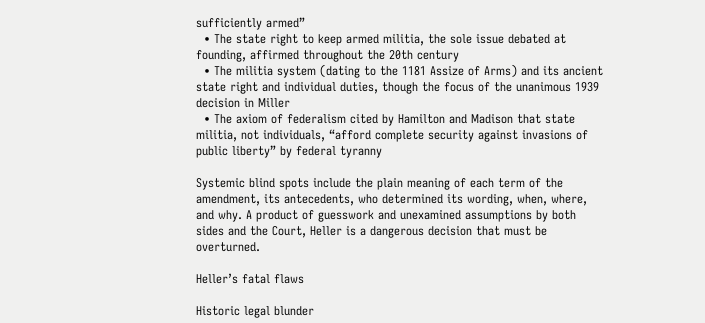sufficiently armed”
  • The state right to keep armed militia, the sole issue debated at founding, affirmed throughout the 20th century
  • The militia system (dating to the 1181 Assize of Arms) and its ancient state right and individual duties, though the focus of the unanimous 1939 decision in Miller
  • The axiom of federalism cited by Hamilton and Madison that state militia, not individuals, “afford complete security against invasions of public liberty” by federal tyranny

Systemic blind spots include the plain meaning of each term of the amendment, its antecedents, who determined its wording, when, where, and why. A product of guesswork and unexamined assumptions by both sides and the Court, Heller is a dangerous decision that must be overturned.

Heller’s fatal flaws

Historic legal blunder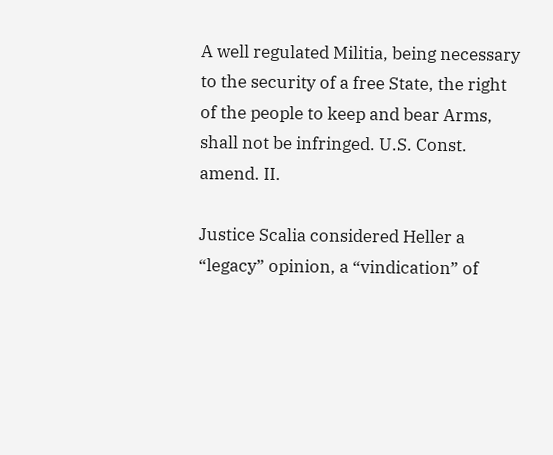A well regulated Militia, being necessary to the security of a free State, the right of the people to keep and bear Arms, shall not be infringed. U.S. Const. amend. II.

Justice Scalia considered Heller a “legacy” opinion, a “vindication” of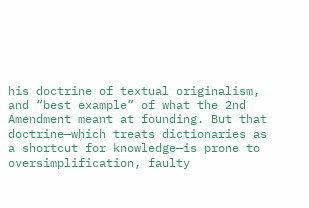his doctrine of textual originalism, and “best example” of what the 2nd Amendment meant at founding. But that doctrine—which treats dictionaries as a shortcut for knowledge—is prone to oversimplification, faulty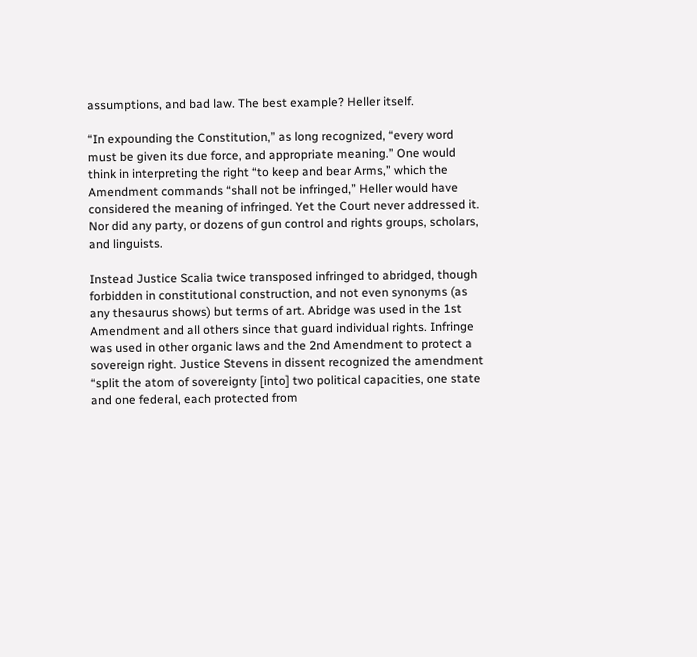assumptions, and bad law. The best example? Heller itself.

“In expounding the Constitution,” as long recognized, “every word must be given its due force, and appropriate meaning.” One would think in interpreting the right “to keep and bear Arms,” which the Amendment commands “shall not be infringed,” Heller would have considered the meaning of infringed. Yet the Court never addressed it. Nor did any party, or dozens of gun control and rights groups, scholars, and linguists.

Instead Justice Scalia twice transposed infringed to abridged, though forbidden in constitutional construction, and not even synonyms (as any thesaurus shows) but terms of art. Abridge was used in the 1st Amendment and all others since that guard individual rights. Infringe was used in other organic laws and the 2nd Amendment to protect a sovereign right. Justice Stevens in dissent recognized the amendment “split the atom of sovereignty [into] two political capacities, one state and one federal, each protected from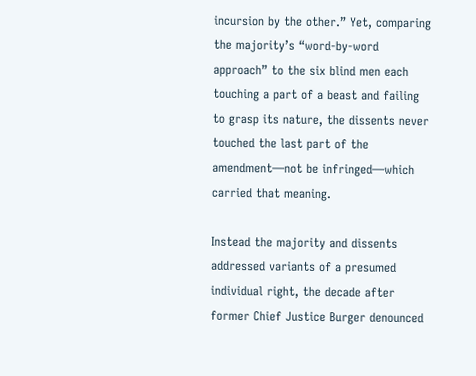incursion by the other.” Yet, comparing the majority’s “word-by-word approach” to the six blind men each touching a part of a beast and failing to grasp its nature, the dissents never touched the last part of the amendment—not be infringed—which carried that meaning.

Instead the majority and dissents addressed variants of a presumed individual right, the decade after former Chief Justice Burger denounced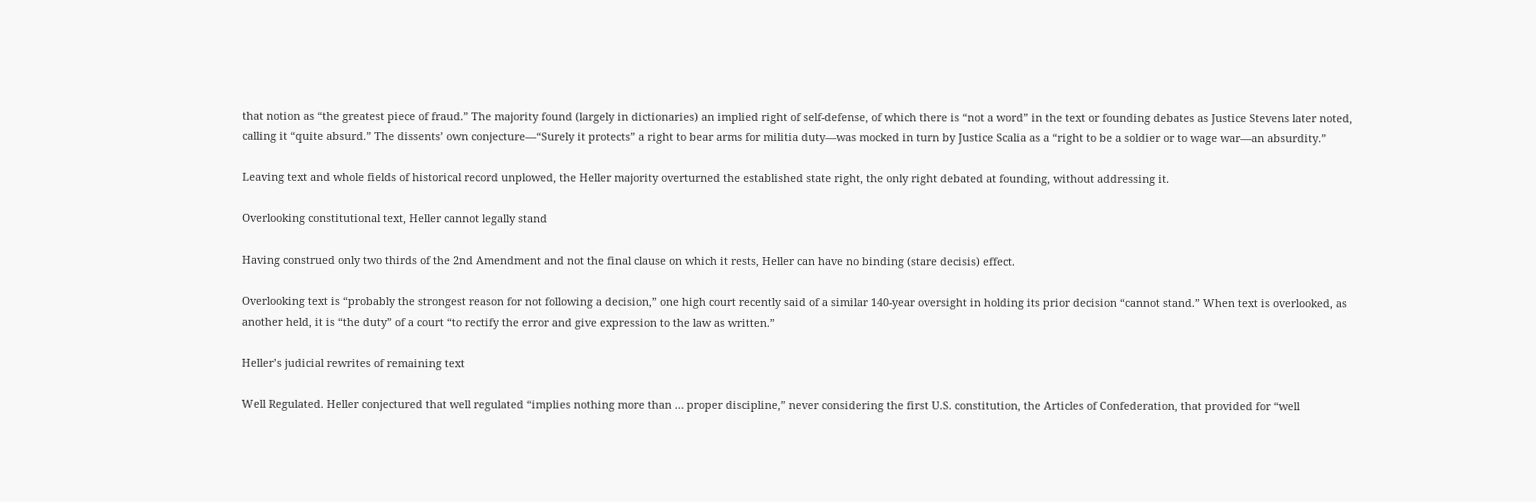that notion as “the greatest piece of fraud.” The majority found (largely in dictionaries) an implied right of self-defense, of which there is “not a word” in the text or founding debates as Justice Stevens later noted, calling it “quite absurd.” The dissents’ own conjecture—“Surely it protects” a right to bear arms for militia duty—was mocked in turn by Justice Scalia as a “right to be a soldier or to wage war—an absurdity.”

Leaving text and whole fields of historical record unplowed, the Heller majority overturned the established state right, the only right debated at founding, without addressing it.

Overlooking constitutional text, Heller cannot legally stand

Having construed only two thirds of the 2nd Amendment and not the final clause on which it rests, Heller can have no binding (stare decisis) effect.

Overlooking text is “probably the strongest reason for not following a decision,” one high court recently said of a similar 140-year oversight in holding its prior decision “cannot stand.” When text is overlooked, as another held, it is “the duty” of a court “to rectify the error and give expression to the law as written.”

Heller’s judicial rewrites of remaining text

Well Regulated. Heller conjectured that well regulated “implies nothing more than … proper discipline,” never considering the first U.S. constitution, the Articles of Confederation, that provided for “well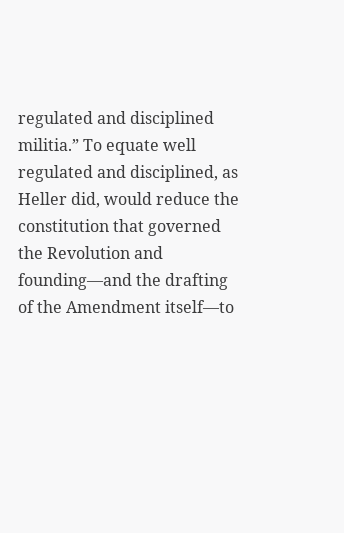regulated and disciplined militia.” To equate well regulated and disciplined, as Heller did, would reduce the constitution that governed the Revolution and founding—and the drafting of the Amendment itself—to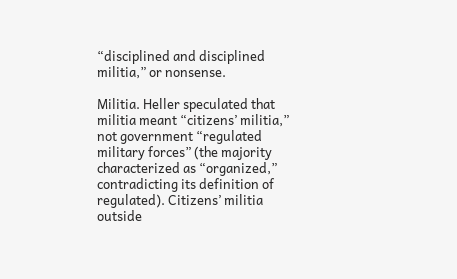“disciplined and disciplined militia,” or nonsense.

Militia. Heller speculated that militia meant “citizens’ militia,” not government “regulated military forces” (the majority characterized as “organized,” contradicting its definition of regulated). Citizens’ militia outside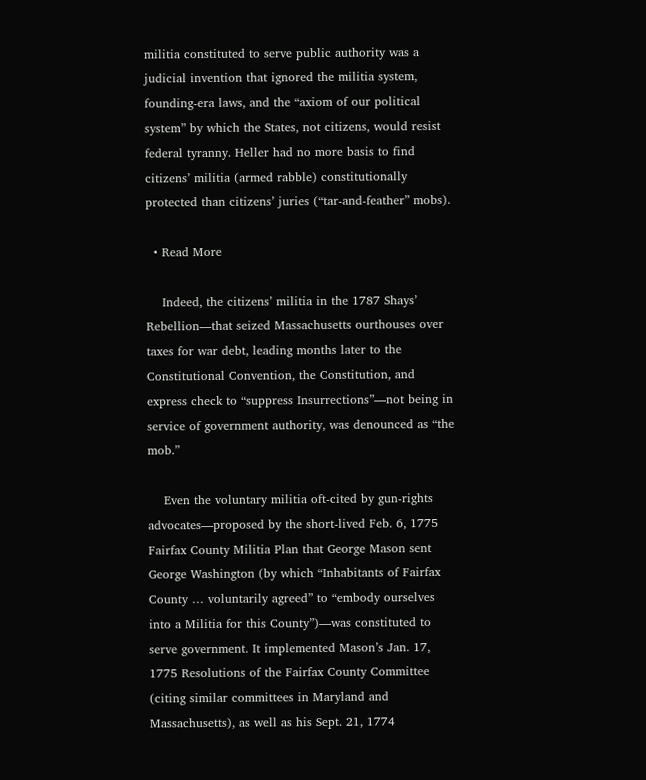militia constituted to serve public authority was a judicial invention that ignored the militia system, founding-era laws, and the “axiom of our political system” by which the States, not citizens, would resist federal tyranny. Heller had no more basis to find citizens’ militia (armed rabble) constitutionally protected than citizens’ juries (“tar-and-feather” mobs).

  • Read More

    Indeed, the citizens’ militia in the 1787 Shays’ Rebellion—that seized Massachusetts ourthouses over taxes for war debt, leading months later to the Constitutional Convention, the Constitution, and express check to “suppress Insurrections”—not being in service of government authority, was denounced as “the mob.”

    Even the voluntary militia oft-cited by gun-rights advocates—proposed by the short-lived Feb. 6, 1775 Fairfax County Militia Plan that George Mason sent George Washington (by which “Inhabitants of Fairfax County … voluntarily agreed” to “embody ourselves into a Militia for this County”)—was constituted to serve government. It implemented Mason’s Jan. 17, 1775 Resolutions of the Fairfax County Committee (citing similar committees in Maryland and Massachusetts), as well as his Sept. 21, 1774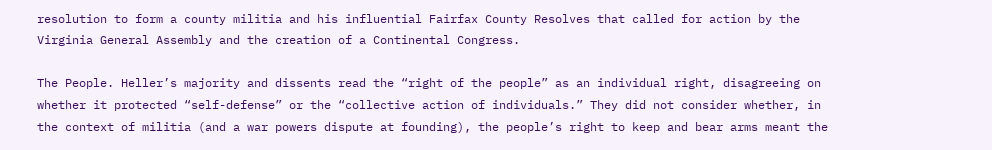resolution to form a county militia and his influential Fairfax County Resolves that called for action by the Virginia General Assembly and the creation of a Continental Congress.

The People. Heller’s majority and dissents read the “right of the people” as an individual right, disagreeing on whether it protected “self-defense” or the “collective action of individuals.” They did not consider whether, in the context of militia (and a war powers dispute at founding), the people’s right to keep and bear arms meant the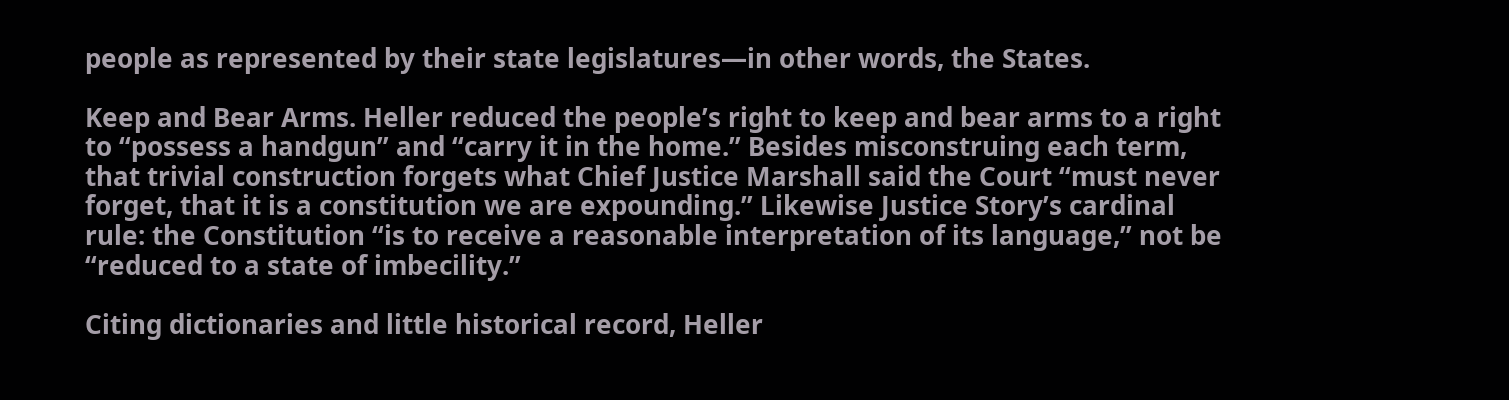people as represented by their state legislatures—in other words, the States.

Keep and Bear Arms. Heller reduced the people’s right to keep and bear arms to a right to “possess a handgun” and “carry it in the home.” Besides misconstruing each term, that trivial construction forgets what Chief Justice Marshall said the Court “must never forget, that it is a constitution we are expounding.” Likewise Justice Story’s cardinal rule: the Constitution “is to receive a reasonable interpretation of its language,” not be “reduced to a state of imbecility.”

Citing dictionaries and little historical record, Heller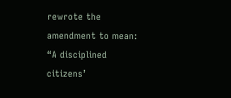rewrote the amendment to mean: “A disciplined citizens’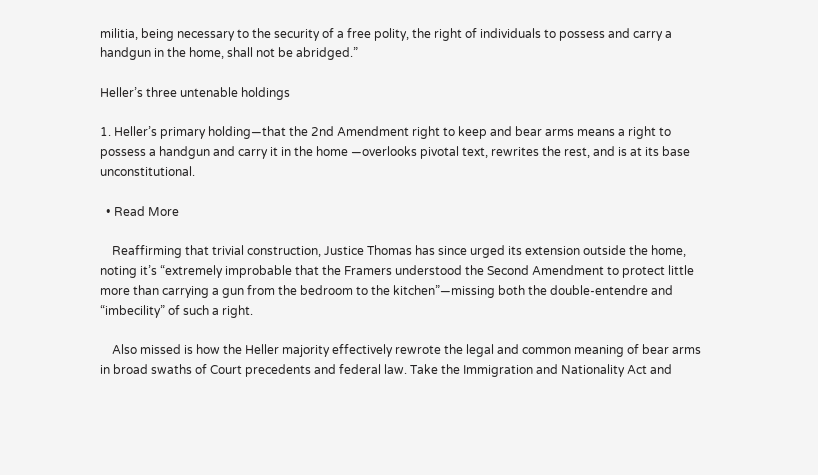militia, being necessary to the security of a free polity, the right of individuals to possess and carry a handgun in the home, shall not be abridged.”

Heller’s three untenable holdings

1. Heller’s primary holding—that the 2nd Amendment right to keep and bear arms means a right to possess a handgun and carry it in the home —overlooks pivotal text, rewrites the rest, and is at its base unconstitutional.

  • Read More

    Reaffirming that trivial construction, Justice Thomas has since urged its extension outside the home, noting it’s “extremely improbable that the Framers understood the Second Amendment to protect little more than carrying a gun from the bedroom to the kitchen”—missing both the double-entendre and “imbecility” of such a right.

    Also missed is how the Heller majority effectively rewrote the legal and common meaning of bear arms in broad swaths of Court precedents and federal law. Take the Immigration and Nationality Act and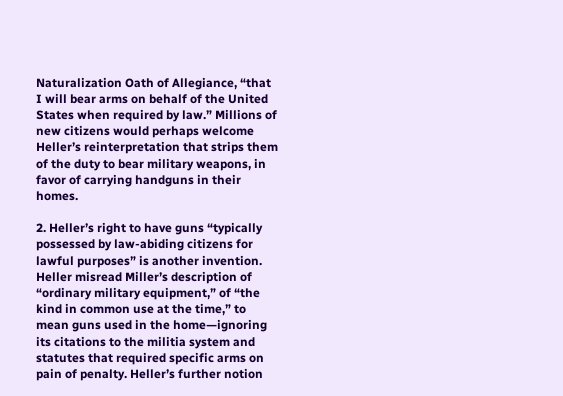Naturalization Oath of Allegiance, “that I will bear arms on behalf of the United States when required by law.” Millions of new citizens would perhaps welcome Heller’s reinterpretation that strips them of the duty to bear military weapons, in favor of carrying handguns in their homes.

2. Heller’s right to have guns “typically possessed by law-abiding citizens for lawful purposes” is another invention. Heller misread Miller’s description of “ordinary military equipment,” of “the kind in common use at the time,” to mean guns used in the home—ignoring its citations to the militia system and statutes that required specific arms on pain of penalty. Heller’s further notion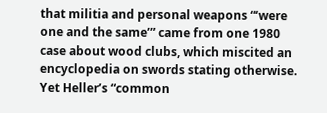that militia and personal weapons “‘were one and the same’” came from one 1980 case about wood clubs, which miscited an encyclopedia on swords stating otherwise. Yet Heller’s “common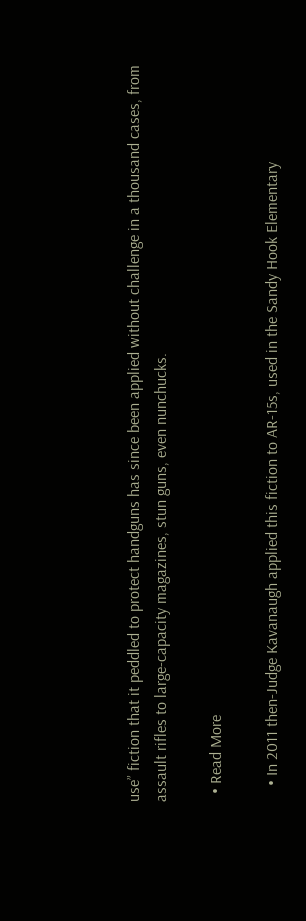use” fiction that it peddled to protect handguns has since been applied without challenge in a thousand cases, from assault rifles to large-capacity magazines, stun guns, even nunchucks.

  • Read More

    • In 2011 then-Judge Kavanaugh applied this fiction to AR-15s, used in the Sandy Hook Elementary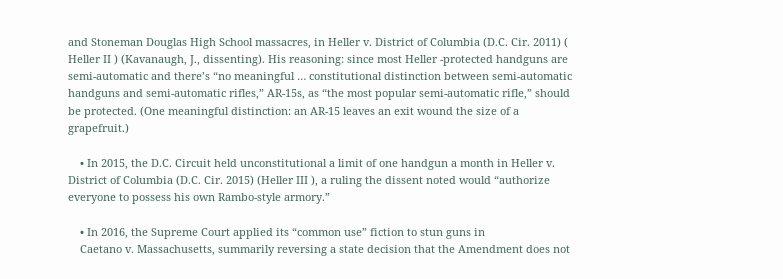and Stoneman Douglas High School massacres, in Heller v. District of Columbia (D.C. Cir. 2011) ( Heller II ) (Kavanaugh, J., dissenting). His reasoning: since most Heller -protected handguns are semi-automatic and there’s “no meaningful … constitutional distinction between semi-automatic handguns and semi-automatic rifles,” AR-15s, as “the most popular semi-automatic rifle,” should be protected. (One meaningful distinction: an AR-15 leaves an exit wound the size of a grapefruit.)

    • In 2015, the D.C. Circuit held unconstitutional a limit of one handgun a month in Heller v. District of Columbia (D.C. Cir. 2015) (Heller III ), a ruling the dissent noted would “authorize everyone to possess his own Rambo-style armory.”

    • In 2016, the Supreme Court applied its “common use” fiction to stun guns in
    Caetano v. Massachusetts, summarily reversing a state decision that the Amendment does not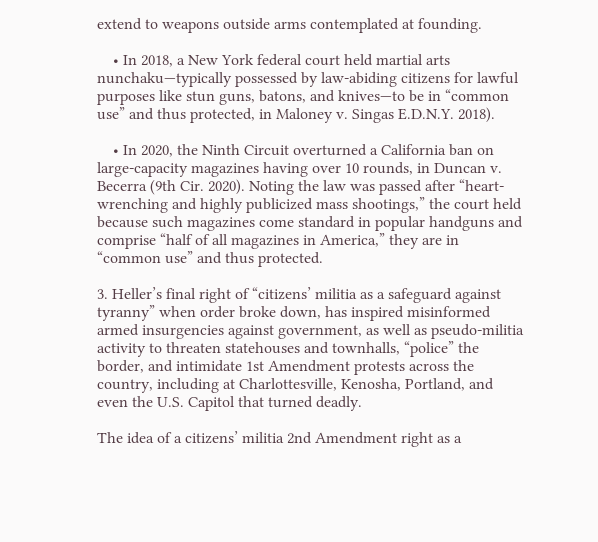extend to weapons outside arms contemplated at founding.

    • In 2018, a New York federal court held martial arts nunchaku—typically possessed by law-abiding citizens for lawful purposes like stun guns, batons, and knives—to be in “common use” and thus protected, in Maloney v. Singas E.D.N.Y. 2018).

    • In 2020, the Ninth Circuit overturned a California ban on large-capacity magazines having over 10 rounds, in Duncan v. Becerra (9th Cir. 2020). Noting the law was passed after “heart-wrenching and highly publicized mass shootings,” the court held because such magazines come standard in popular handguns and comprise “half of all magazines in America,” they are in “common use” and thus protected.

3. Heller’s final right of “citizens’ militia as a safeguard against tyranny” when order broke down, has inspired misinformed armed insurgencies against government, as well as pseudo-militia activity to threaten statehouses and townhalls, “police” the border, and intimidate 1st Amendment protests across the country, including at Charlottesville, Kenosha, Portland, and even the U.S. Capitol that turned deadly.

The idea of a citizens’ militia 2nd Amendment right as a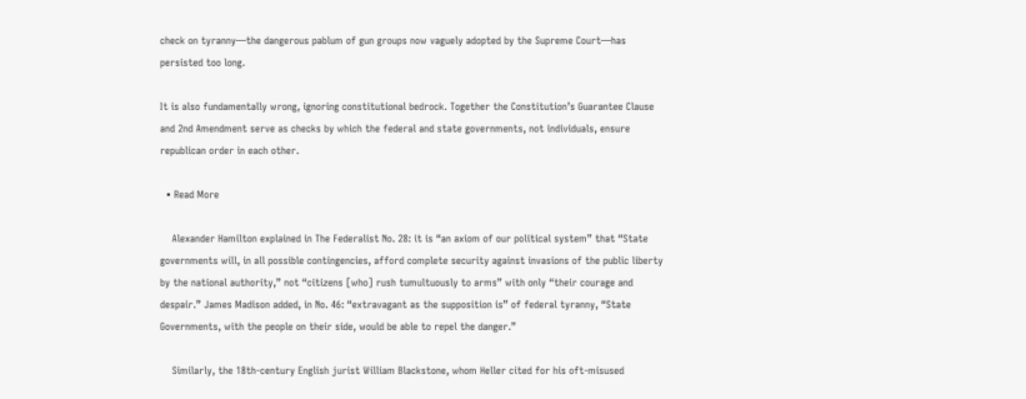check on tyranny—the dangerous pablum of gun groups now vaguely adopted by the Supreme Court—has persisted too long.

It is also fundamentally wrong, ignoring constitutional bedrock. Together the Constitution’s Guarantee Clause and 2nd Amendment serve as checks by which the federal and state governments, not individuals, ensure republican order in each other.

  • Read More

    Alexander Hamilton explained in The Federalist No. 28: it is “an axiom of our political system” that “State governments will, in all possible contingencies, afford complete security against invasions of the public liberty by the national authority,” not “citizens [who] rush tumultuously to arms” with only “their courage and despair.” James Madison added, in No. 46: “extravagant as the supposition is” of federal tyranny, “State Governments, with the people on their side, would be able to repel the danger.”

    Similarly, the 18th-century English jurist William Blackstone, whom Heller cited for his oft-misused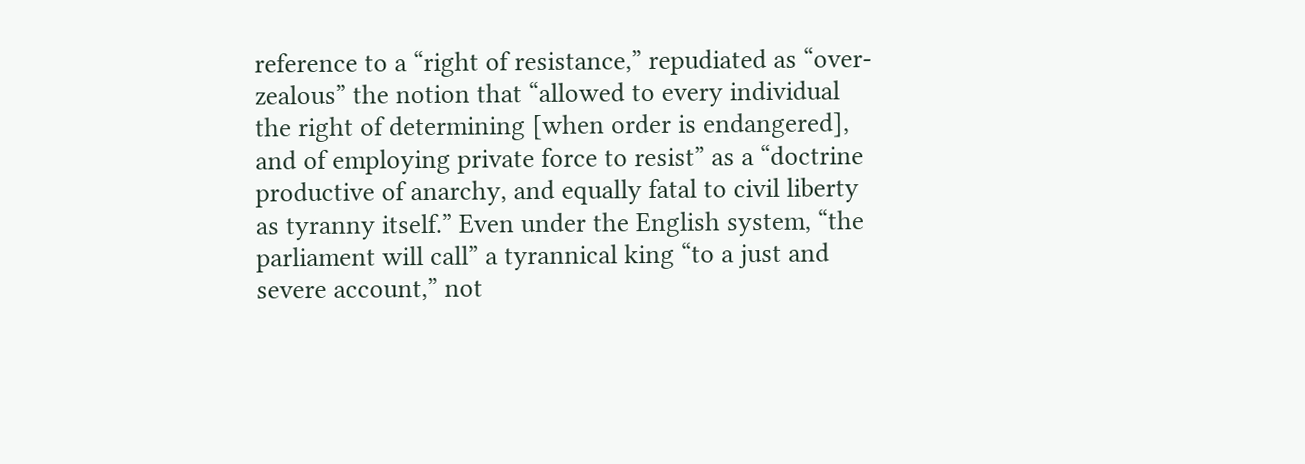reference to a “right of resistance,” repudiated as “over-zealous” the notion that “allowed to every individual the right of determining [when order is endangered], and of employing private force to resist” as a “doctrine productive of anarchy, and equally fatal to civil liberty as tyranny itself.” Even under the English system, “the parliament will call” a tyrannical king “to a just and severe account,” not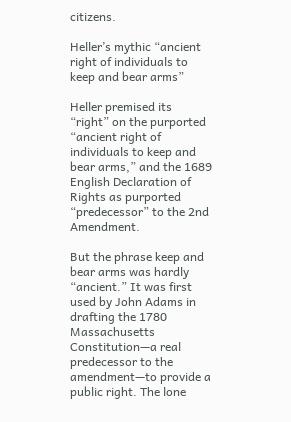citizens.

Heller’s mythic “ancient right of individuals to keep and bear arms”

Heller premised its “right” on the purported “ancient right of individuals to keep and bear arms,” and the 1689 English Declaration of Rights as purported “predecessor” to the 2nd Amendment.

But the phrase keep and bear arms was hardly “ancient.” It was first used by John Adams in drafting the 1780 Massachusetts Constitution—a real predecessor to the amendment—to provide a public right. The lone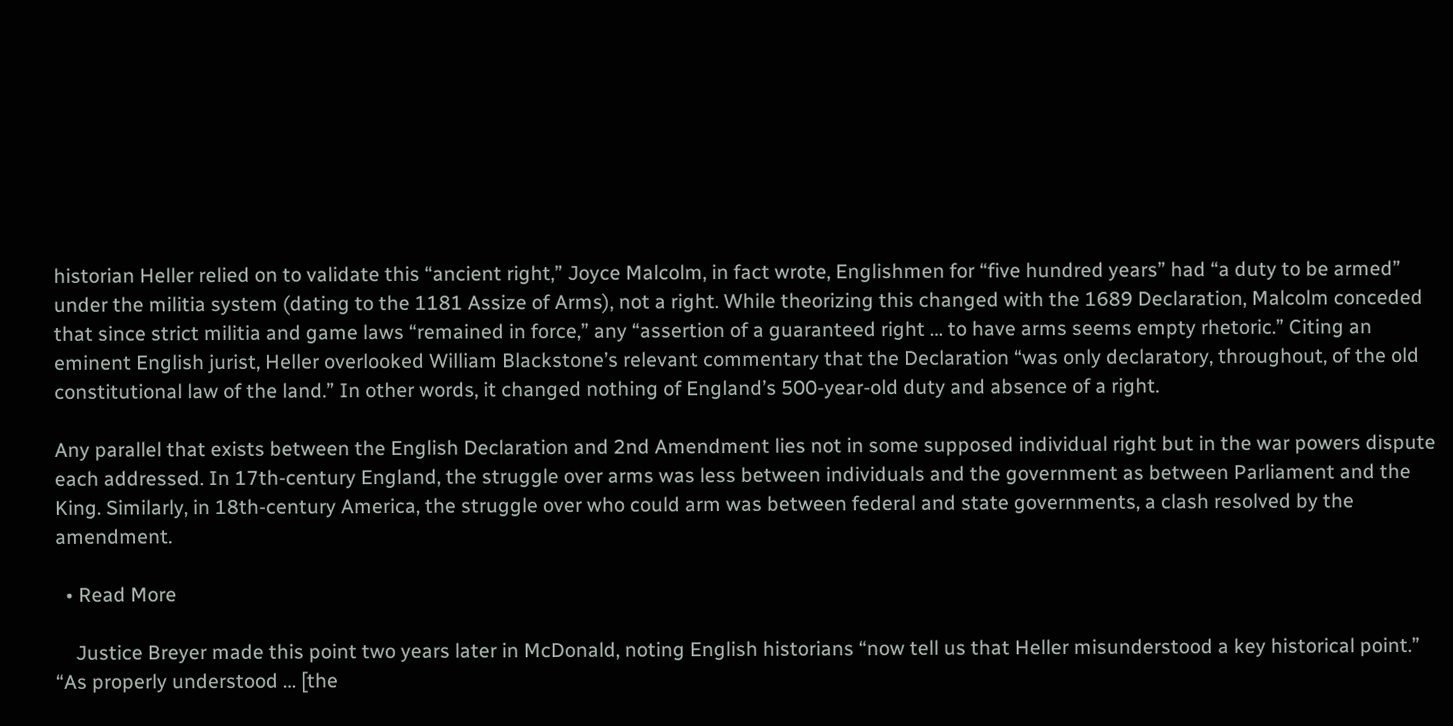historian Heller relied on to validate this “ancient right,” Joyce Malcolm, in fact wrote, Englishmen for “five hundred years” had “a duty to be armed” under the militia system (dating to the 1181 Assize of Arms), not a right. While theorizing this changed with the 1689 Declaration, Malcolm conceded that since strict militia and game laws “remained in force,” any “assertion of a guaranteed right … to have arms seems empty rhetoric.” Citing an eminent English jurist, Heller overlooked William Blackstone’s relevant commentary that the Declaration “was only declaratory, throughout, of the old constitutional law of the land.” In other words, it changed nothing of England’s 500-year-old duty and absence of a right.

Any parallel that exists between the English Declaration and 2nd Amendment lies not in some supposed individual right but in the war powers dispute each addressed. In 17th-century England, the struggle over arms was less between individuals and the government as between Parliament and the King. Similarly, in 18th-century America, the struggle over who could arm was between federal and state governments, a clash resolved by the amendment.

  • Read More

    Justice Breyer made this point two years later in McDonald, noting English historians “now tell us that Heller misunderstood a key historical point.” “As properly understood … [the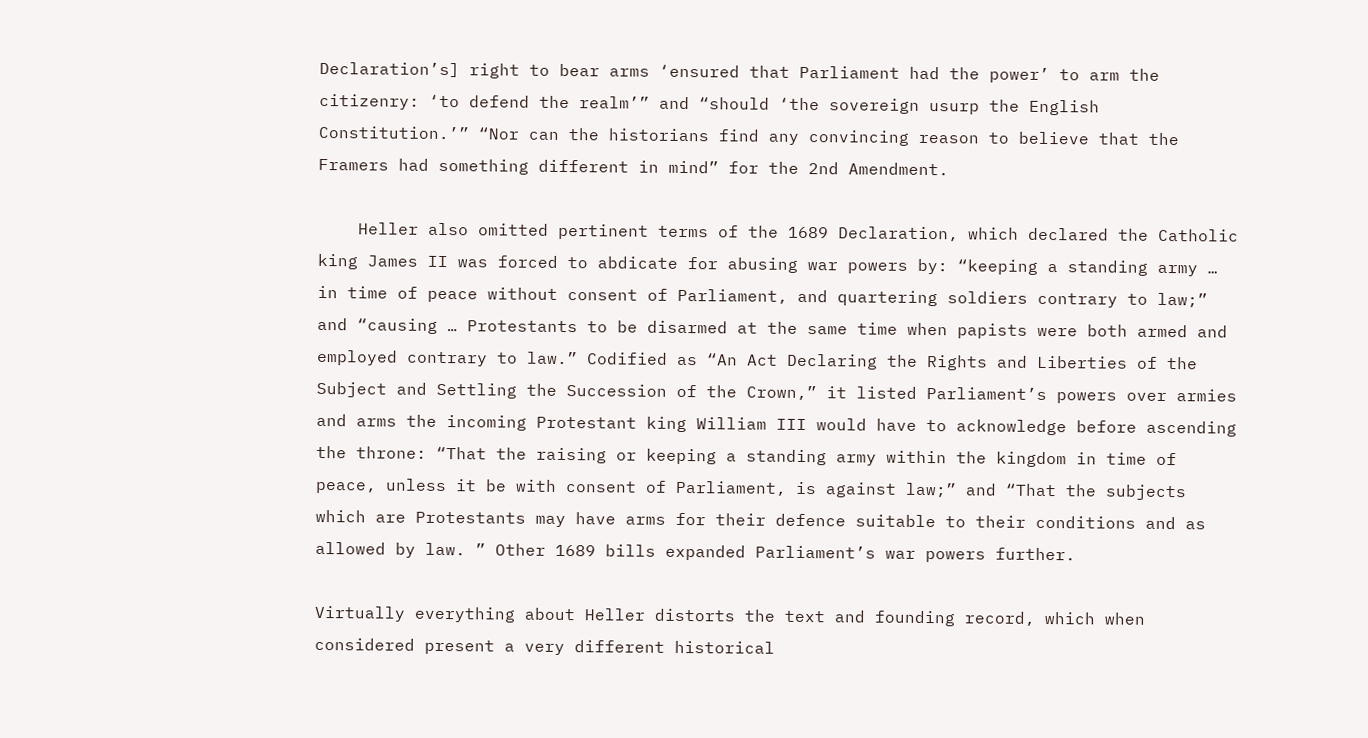Declaration’s] right to bear arms ‘ensured that Parliament had the power’ to arm the citizenry: ‘to defend the realm’” and “should ‘the sovereign usurp the English Constitution.’” “Nor can the historians find any convincing reason to believe that the Framers had something different in mind” for the 2nd Amendment.

    Heller also omitted pertinent terms of the 1689 Declaration, which declared the Catholic king James II was forced to abdicate for abusing war powers by: “keeping a standing army … in time of peace without consent of Parliament, and quartering soldiers contrary to law;” and “causing … Protestants to be disarmed at the same time when papists were both armed and employed contrary to law.” Codified as “An Act Declaring the Rights and Liberties of the Subject and Settling the Succession of the Crown,” it listed Parliament’s powers over armies and arms the incoming Protestant king William III would have to acknowledge before ascending the throne: “That the raising or keeping a standing army within the kingdom in time of peace, unless it be with consent of Parliament, is against law;” and “That the subjects which are Protestants may have arms for their defence suitable to their conditions and as allowed by law. ” Other 1689 bills expanded Parliament’s war powers further.

Virtually everything about Heller distorts the text and founding record, which when considered present a very different historical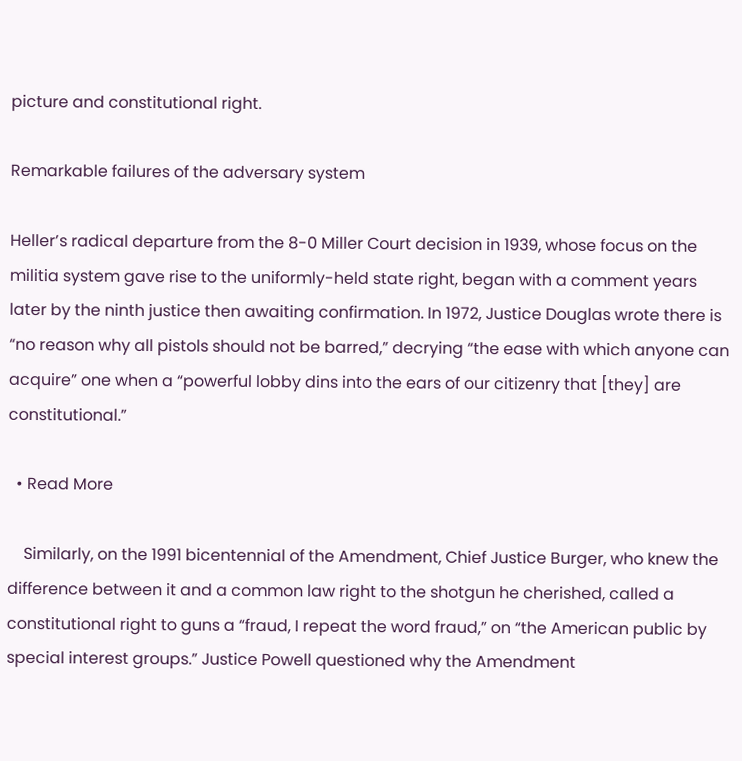picture and constitutional right.

Remarkable failures of the adversary system

Heller’s radical departure from the 8-0 Miller Court decision in 1939, whose focus on the militia system gave rise to the uniformly-held state right, began with a comment years later by the ninth justice then awaiting confirmation. In 1972, Justice Douglas wrote there is “no reason why all pistols should not be barred,” decrying “the ease with which anyone can acquire” one when a “powerful lobby dins into the ears of our citizenry that [they] are constitutional.”

  • Read More

    Similarly, on the 1991 bicentennial of the Amendment, Chief Justice Burger, who knew the difference between it and a common law right to the shotgun he cherished, called a constitutional right to guns a “fraud, I repeat the word fraud,” on “the American public by special interest groups.” Justice Powell questioned why the Amendment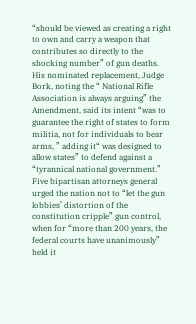“should be viewed as creating a right to own and carry a weapon that contributes so directly to the shocking number” of gun deaths. His nominated replacement, Judge Bork, noting the “ National Rifle Association is always arguing” the Amendment, said its intent “was to guarantee the right of states to form militia, not for individuals to bear arms, ” adding it“ was designed to allow states” to defend against a “tyrannical national government.” Five bipartisan attorneys general urged the nation not to “let the gun lobbies’ distortion of the constitution cripple” gun control, when for “more than 200 years, the federal courts have unanimously” held it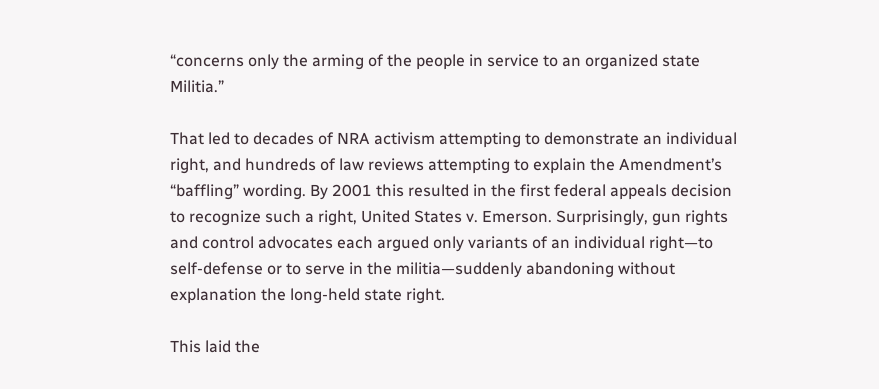“concerns only the arming of the people in service to an organized state Militia.”

That led to decades of NRA activism attempting to demonstrate an individual right, and hundreds of law reviews attempting to explain the Amendment’s “baffling” wording. By 2001 this resulted in the first federal appeals decision to recognize such a right, United States v. Emerson. Surprisingly, gun rights and control advocates each argued only variants of an individual right—to self-defense or to serve in the militia—suddenly abandoning without explanation the long-held state right.

This laid the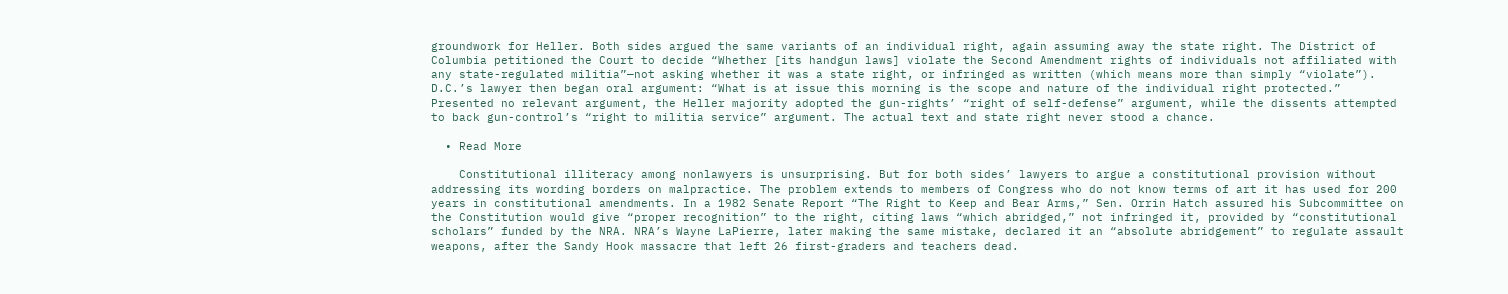groundwork for Heller. Both sides argued the same variants of an individual right, again assuming away the state right. The District of Columbia petitioned the Court to decide “Whether [its handgun laws] violate the Second Amendment rights of individuals not affiliated with any state-regulated militia”—not asking whether it was a state right, or infringed as written (which means more than simply “violate”). D.C.’s lawyer then began oral argument: “What is at issue this morning is the scope and nature of the individual right protected.” Presented no relevant argument, the Heller majority adopted the gun-rights’ “right of self-defense” argument, while the dissents attempted to back gun-control’s “right to militia service” argument. The actual text and state right never stood a chance.

  • Read More

    Constitutional illiteracy among nonlawyers is unsurprising. But for both sides’ lawyers to argue a constitutional provision without addressing its wording borders on malpractice. The problem extends to members of Congress who do not know terms of art it has used for 200 years in constitutional amendments. In a 1982 Senate Report “The Right to Keep and Bear Arms,” Sen. Orrin Hatch assured his Subcommittee on the Constitution would give “proper recognition” to the right, citing laws “which abridged,” not infringed it, provided by “constitutional scholars” funded by the NRA. NRA’s Wayne LaPierre, later making the same mistake, declared it an “absolute abridgement” to regulate assault weapons, after the Sandy Hook massacre that left 26 first-graders and teachers dead.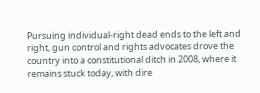Pursuing individual-right dead ends to the left and right, gun control and rights advocates drove the country into a constitutional ditch in 2008, where it remains stuck today, with dire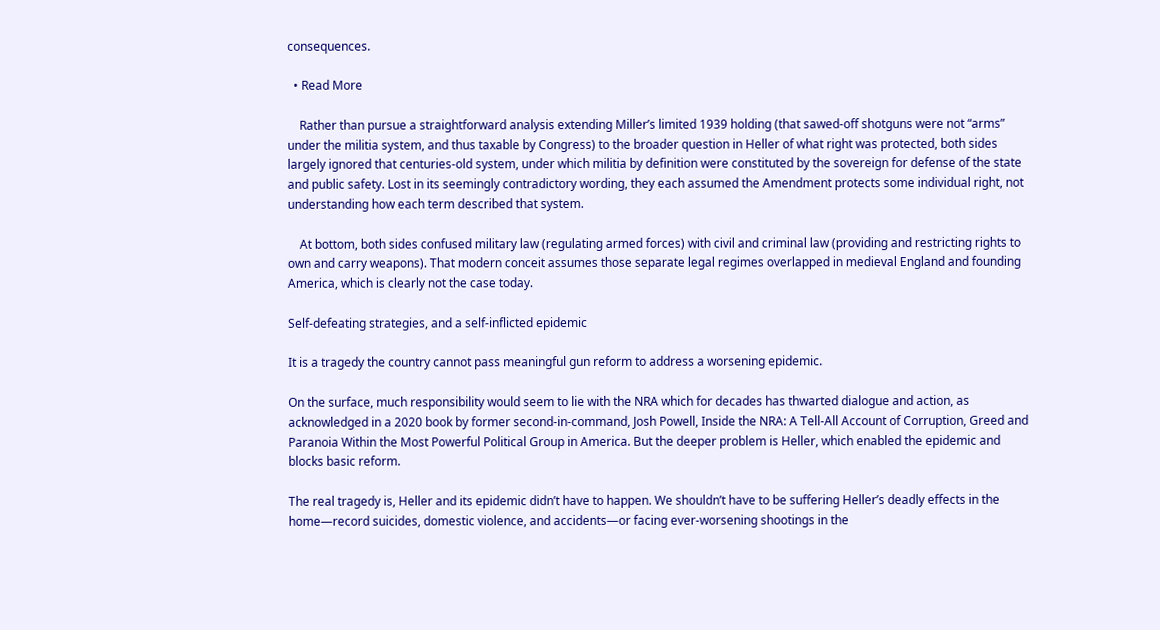consequences.

  • Read More

    Rather than pursue a straightforward analysis extending Miller’s limited 1939 holding (that sawed-off shotguns were not “arms” under the militia system, and thus taxable by Congress) to the broader question in Heller of what right was protected, both sides largely ignored that centuries-old system, under which militia by definition were constituted by the sovereign for defense of the state and public safety. Lost in its seemingly contradictory wording, they each assumed the Amendment protects some individual right, not understanding how each term described that system.

    At bottom, both sides confused military law (regulating armed forces) with civil and criminal law (providing and restricting rights to own and carry weapons). That modern conceit assumes those separate legal regimes overlapped in medieval England and founding America, which is clearly not the case today.

Self-defeating strategies, and a self-inflicted epidemic

It is a tragedy the country cannot pass meaningful gun reform to address a worsening epidemic.

On the surface, much responsibility would seem to lie with the NRA which for decades has thwarted dialogue and action, as acknowledged in a 2020 book by former second-in-command, Josh Powell, Inside the NRA: A Tell-All Account of Corruption, Greed and Paranoia Within the Most Powerful Political Group in America. But the deeper problem is Heller, which enabled the epidemic and blocks basic reform.

The real tragedy is, Heller and its epidemic didn’t have to happen. We shouldn’t have to be suffering Heller’s deadly effects in the home—record suicides, domestic violence, and accidents—or facing ever-worsening shootings in the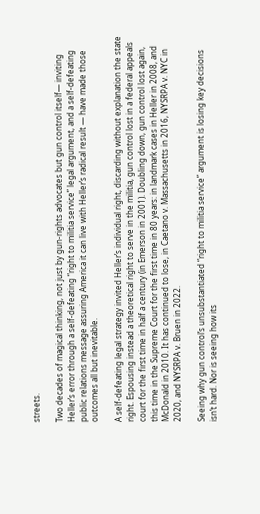streets.

Two decades of magical thinking, not just by gun-rights advocates but gun control itself— inviting Heller’s error through a self-defeating “right to militia service” legal argument, and a self-defeating public relations message assuring America it can live with Heller’s radical result — have made those outcomes all but inevitable.

A self-defeating legal strategy invited Heller’s individual right, discarding without explanation the state right. Espousing instead a theoretical right to serve in the militia, gun control lost in a federal appeals court for the first time in half a century (in Emerson in 2001). Doubling down, gun control lost again, this time in the Supreme Court for the first time in 80 years: in landmark cases in Heller in 2008, and McDonald in 2010. It has continued to lose, in Caetano v. Massachusetts in 2016, NYSRPA v. NYC in 2020, and NYSRPA v. Bruen in 2022.

Seeing why gun control’s unsubstantiated “right to militia service” argument is losing key decisions isn’t hard. Nor is seeing how its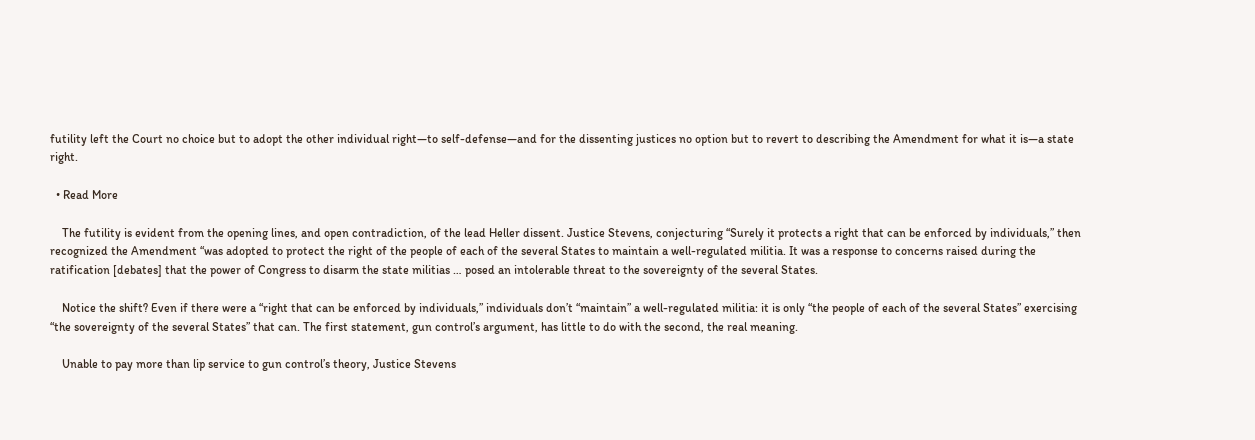futility left the Court no choice but to adopt the other individual right—to self-defense—and for the dissenting justices no option but to revert to describing the Amendment for what it is—a state right.

  • Read More

    The futility is evident from the opening lines, and open contradiction, of the lead Heller dissent. Justice Stevens, conjecturing “Surely it protects a right that can be enforced by individuals,” then recognized the Amendment “was adopted to protect the right of the people of each of the several States to maintain a well-regulated militia. It was a response to concerns raised during the ratification [debates] that the power of Congress to disarm the state militias … posed an intolerable threat to the sovereignty of the several States.

    Notice the shift? Even if there were a “right that can be enforced by individuals,” individuals don’t “maintain” a well-regulated militia: it is only “the people of each of the several States” exercising “the sovereignty of the several States” that can. The first statement, gun control’s argument, has little to do with the second, the real meaning.

    Unable to pay more than lip service to gun control’s theory, Justice Stevens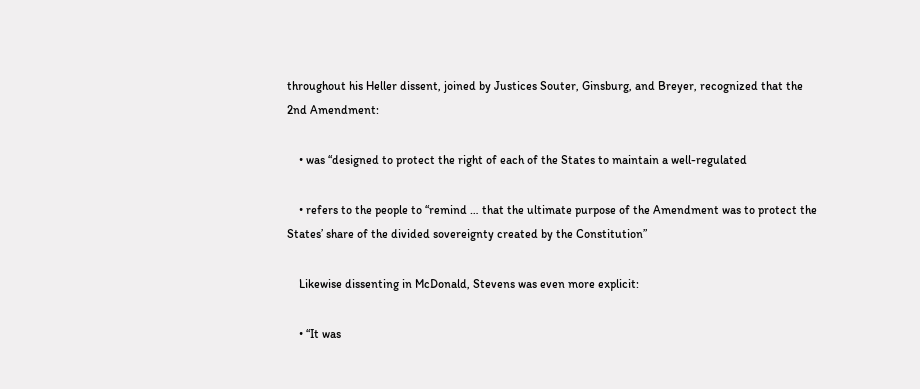throughout his Heller dissent, joined by Justices Souter, Ginsburg, and Breyer, recognized that the 2nd Amendment:

    • was “designed to protect the right of each of the States to maintain a well-regulated

    • refers to the people to “remind … that the ultimate purpose of the Amendment was to protect the States’ share of the divided sovereignty created by the Constitution”

    Likewise dissenting in McDonald, Stevens was even more explicit:

    • “It was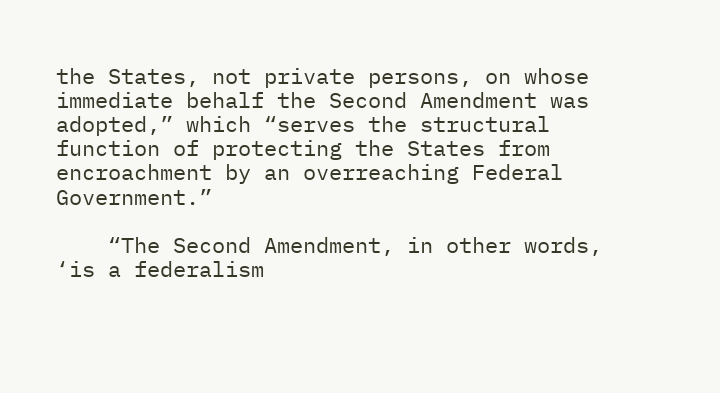the States, not private persons, on whose immediate behalf the Second Amendment was adopted,” which “serves the structural function of protecting the States from encroachment by an overreaching Federal Government.”

    “The Second Amendment, in other words, ‘is a federalism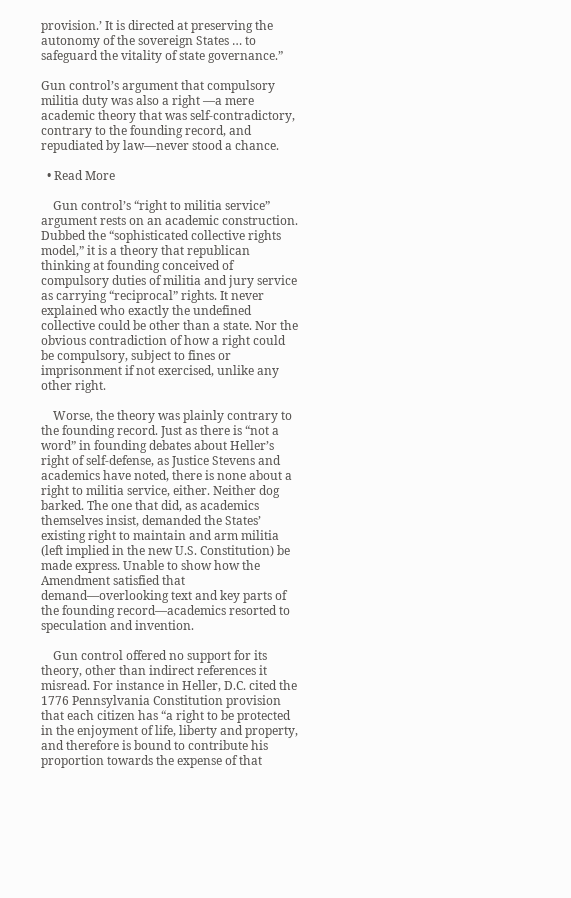provision.’ It is directed at preserving the autonomy of the sovereign States … to safeguard the vitality of state governance.”

Gun control’s argument that compulsory militia duty was also a right —a mere academic theory that was self-contradictory, contrary to the founding record, and repudiated by law—never stood a chance.

  • Read More

    Gun control’s “right to militia service” argument rests on an academic construction. Dubbed the “sophisticated collective rights model,” it is a theory that republican thinking at founding conceived of compulsory duties of militia and jury service as carrying “reciprocal” rights. It never explained who exactly the undefined collective could be other than a state. Nor the obvious contradiction of how a right could be compulsory, subject to fines or imprisonment if not exercised, unlike any other right.

    Worse, the theory was plainly contrary to the founding record. Just as there is “not a word” in founding debates about Heller’s right of self-defense, as Justice Stevens and academics have noted, there is none about a right to militia service, either. Neither dog barked. The one that did, as academics themselves insist, demanded the States’ existing right to maintain and arm militia (left implied in the new U.S. Constitution) be made express. Unable to show how the Amendment satisfied that demand—overlooking text and key parts of the founding record—academics resorted to speculation and invention.

    Gun control offered no support for its theory, other than indirect references it misread. For instance in Heller, D.C. cited the 1776 Pennsylvania Constitution provision that each citizen has “a right to be protected in the enjoyment of life, liberty and property, and therefore is bound to contribute his proportion towards the expense of that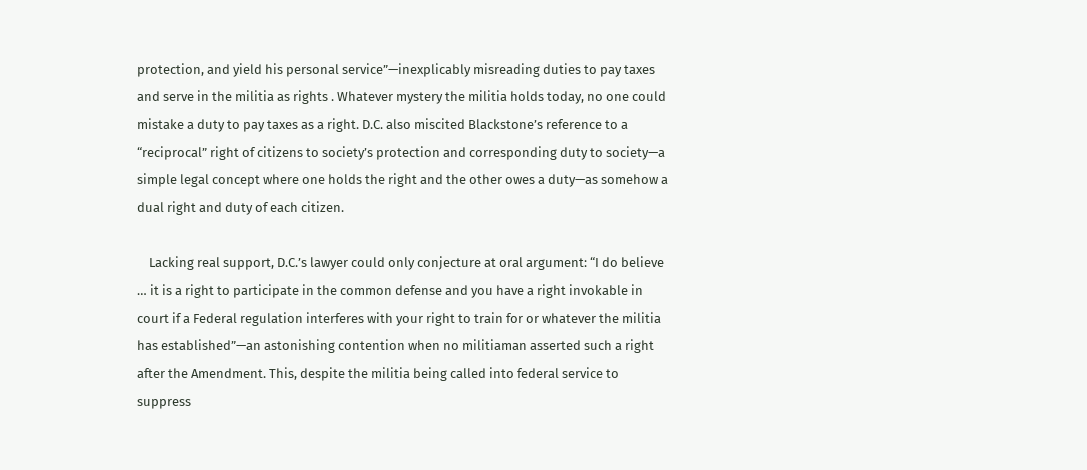protection, and yield his personal service”—inexplicably misreading duties to pay taxes and serve in the militia as rights . Whatever mystery the militia holds today, no one could mistake a duty to pay taxes as a right. D.C. also miscited Blackstone’s reference to a “reciprocal” right of citizens to society’s protection and corresponding duty to society—a simple legal concept where one holds the right and the other owes a duty—as somehow a dual right and duty of each citizen.

    Lacking real support, D.C.’s lawyer could only conjecture at oral argument: “I do believe … it is a right to participate in the common defense and you have a right invokable in court if a Federal regulation interferes with your right to train for or whatever the militia has established”—an astonishing contention when no militiaman asserted such a right after the Amendment. This, despite the militia being called into federal service to suppress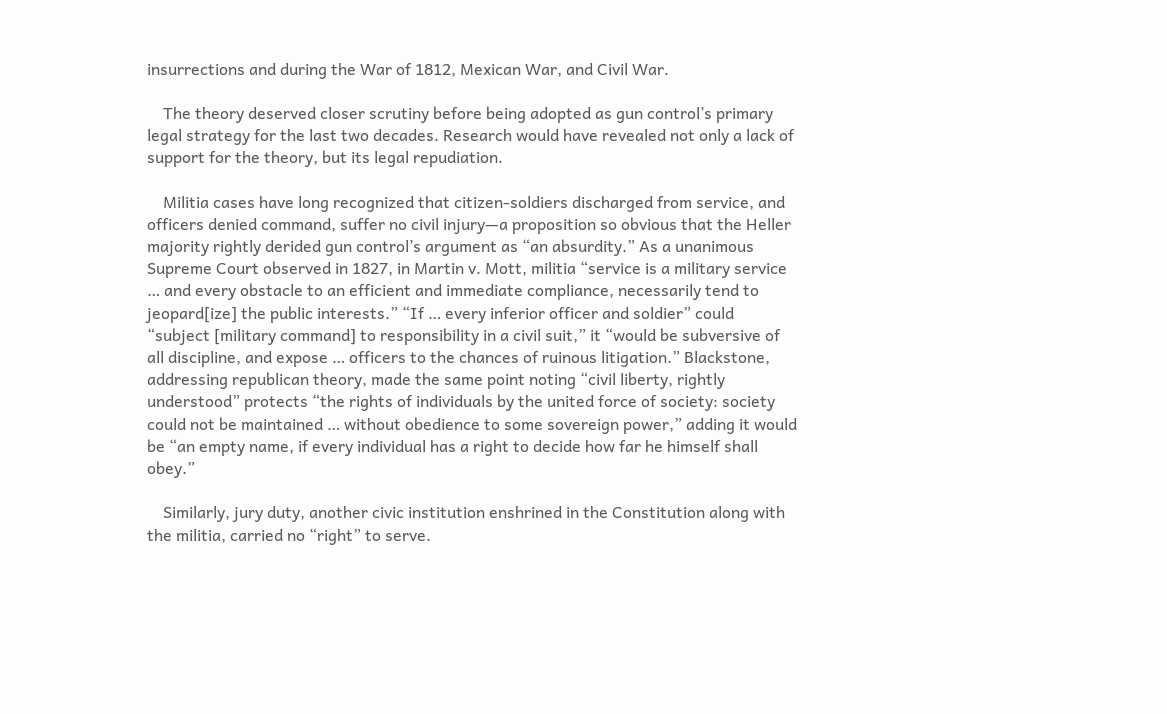insurrections and during the War of 1812, Mexican War, and Civil War.

    The theory deserved closer scrutiny before being adopted as gun control’s primary legal strategy for the last two decades. Research would have revealed not only a lack of support for the theory, but its legal repudiation.

    Militia cases have long recognized that citizen-soldiers discharged from service, and officers denied command, suffer no civil injury—a proposition so obvious that the Heller majority rightly derided gun control’s argument as “an absurdity.” As a unanimous Supreme Court observed in 1827, in Martin v. Mott, militia “service is a military service … and every obstacle to an efficient and immediate compliance, necessarily tend to jeopard[ize] the public interests.” “If … every inferior officer and soldier” could “subject [military command] to responsibility in a civil suit,” it “would be subversive of all discipline, and expose … officers to the chances of ruinous litigation.” Blackstone, addressing republican theory, made the same point noting “civil liberty, rightly understood” protects “the rights of individuals by the united force of society: society could not be maintained … without obedience to some sovereign power,” adding it would be “an empty name, if every individual has a right to decide how far he himself shall obey.”

    Similarly, jury duty, another civic institution enshrined in the Constitution along with the militia, carried no “right” to serve.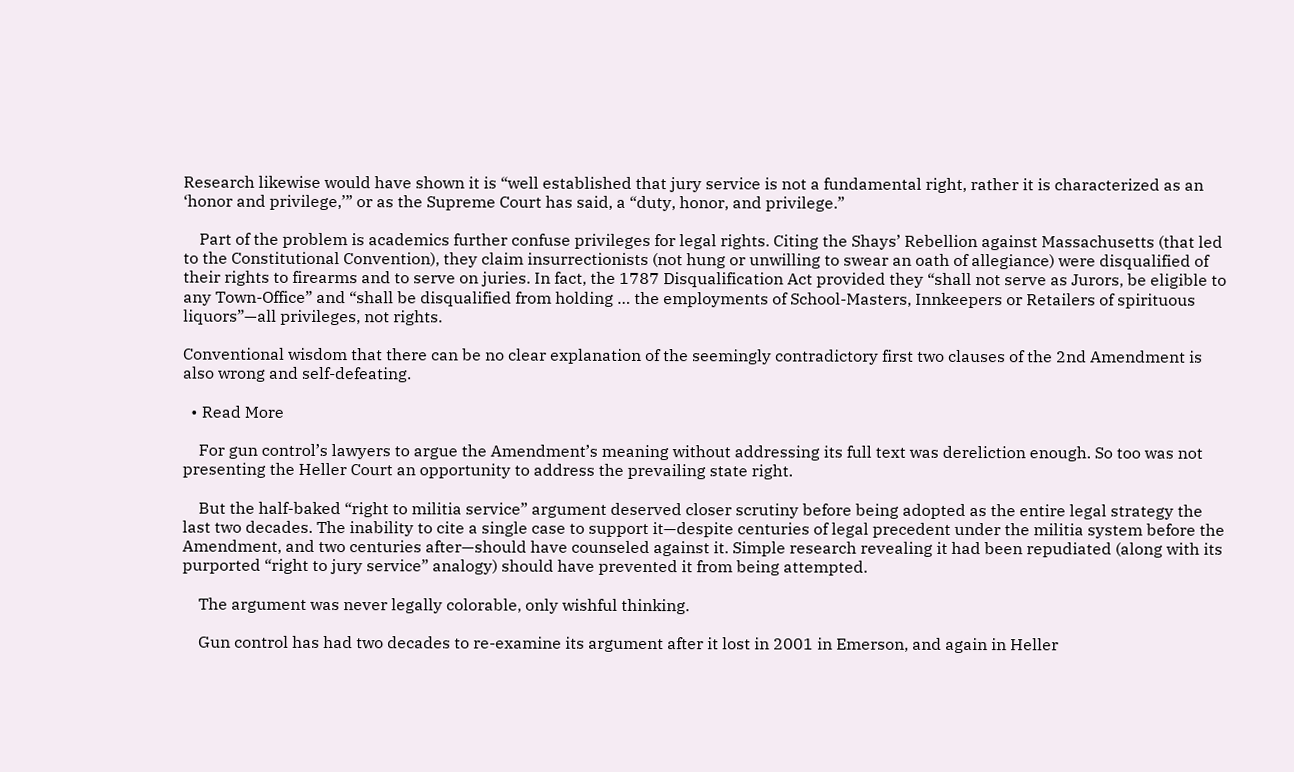Research likewise would have shown it is “well established that jury service is not a fundamental right, rather it is characterized as an ‘honor and privilege,’” or as the Supreme Court has said, a “duty, honor, and privilege.”

    Part of the problem is academics further confuse privileges for legal rights. Citing the Shays’ Rebellion against Massachusetts (that led to the Constitutional Convention), they claim insurrectionists (not hung or unwilling to swear an oath of allegiance) were disqualified of their rights to firearms and to serve on juries. In fact, the 1787 Disqualification Act provided they “shall not serve as Jurors, be eligible to any Town-Office” and “shall be disqualified from holding … the employments of School-Masters, Innkeepers or Retailers of spirituous liquors”—all privileges, not rights.

Conventional wisdom that there can be no clear explanation of the seemingly contradictory first two clauses of the 2nd Amendment is also wrong and self-defeating.

  • Read More

    For gun control’s lawyers to argue the Amendment’s meaning without addressing its full text was dereliction enough. So too was not presenting the Heller Court an opportunity to address the prevailing state right.

    But the half-baked “right to militia service” argument deserved closer scrutiny before being adopted as the entire legal strategy the last two decades. The inability to cite a single case to support it—despite centuries of legal precedent under the militia system before the Amendment, and two centuries after—should have counseled against it. Simple research revealing it had been repudiated (along with its purported “right to jury service” analogy) should have prevented it from being attempted.

    The argument was never legally colorable, only wishful thinking.

    Gun control has had two decades to re-examine its argument after it lost in 2001 in Emerson, and again in Heller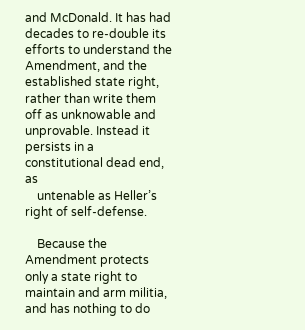and McDonald. It has had decades to re-double its efforts to understand the Amendment, and the established state right, rather than write them off as unknowable and unprovable. Instead it persists in a constitutional dead end, as
    untenable as Heller’s right of self-defense.

    Because the Amendment protects only a state right to maintain and arm militia, and has nothing to do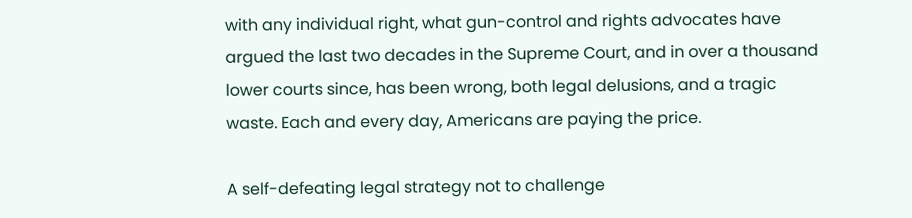with any individual right, what gun-control and rights advocates have argued the last two decades in the Supreme Court, and in over a thousand lower courts since, has been wrong, both legal delusions, and a tragic waste. Each and every day, Americans are paying the price.

A self-defeating legal strategy not to challenge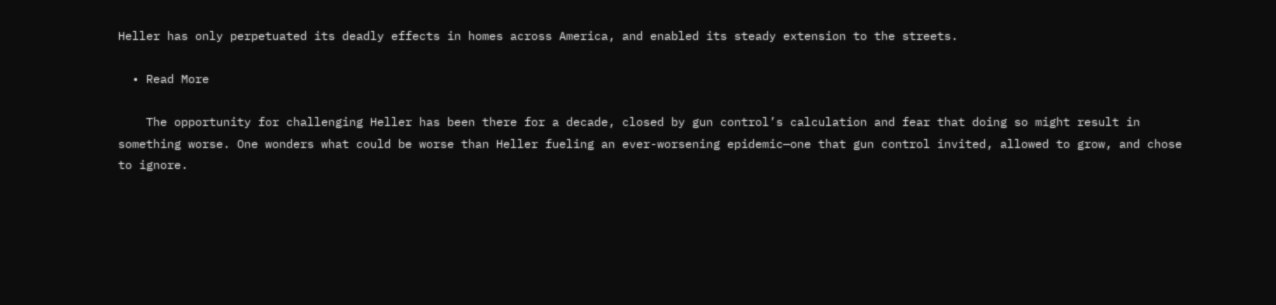Heller has only perpetuated its deadly effects in homes across America, and enabled its steady extension to the streets.

  • Read More

    The opportunity for challenging Heller has been there for a decade, closed by gun control’s calculation and fear that doing so might result in something worse. One wonders what could be worse than Heller fueling an ever-worsening epidemic—one that gun control invited, allowed to grow, and chose to ignore.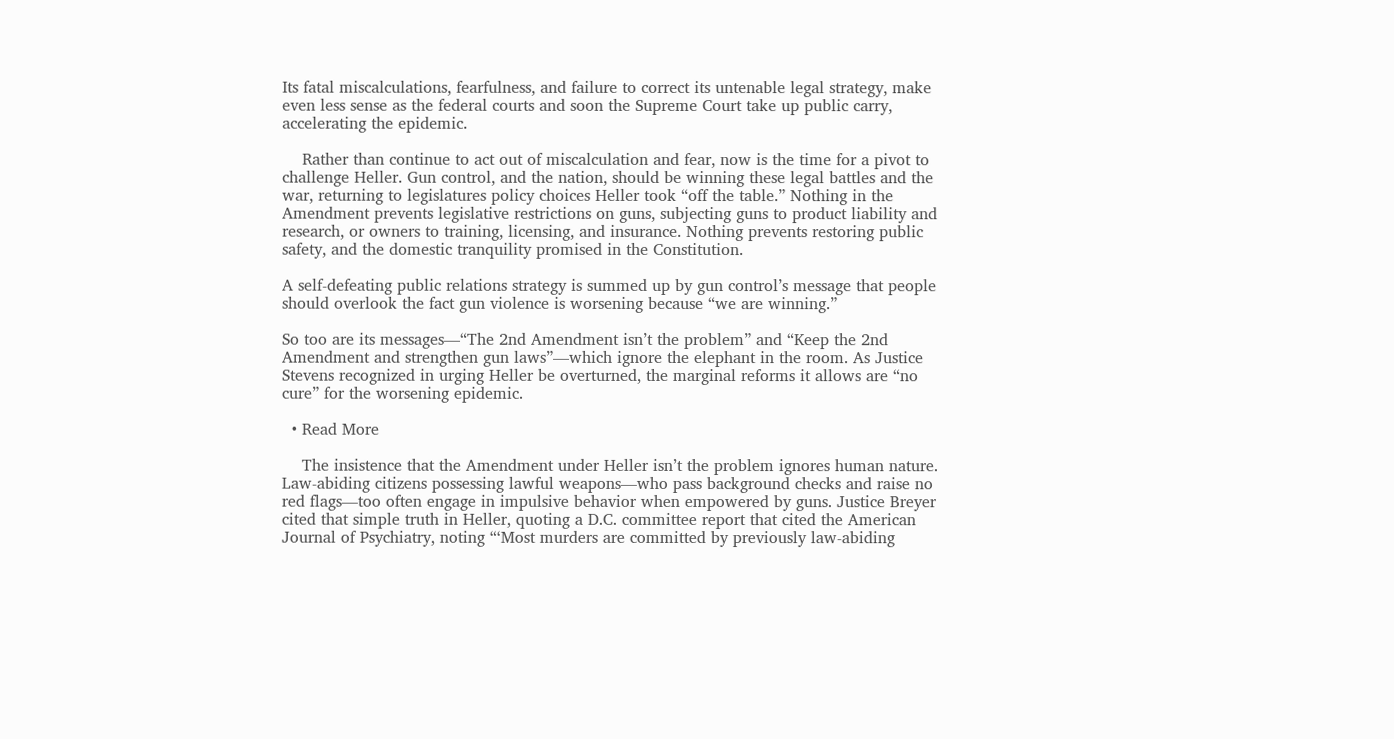Its fatal miscalculations, fearfulness, and failure to correct its untenable legal strategy, make even less sense as the federal courts and soon the Supreme Court take up public carry, accelerating the epidemic.

    Rather than continue to act out of miscalculation and fear, now is the time for a pivot to challenge Heller. Gun control, and the nation, should be winning these legal battles and the war, returning to legislatures policy choices Heller took “off the table.” Nothing in the Amendment prevents legislative restrictions on guns, subjecting guns to product liability and research, or owners to training, licensing, and insurance. Nothing prevents restoring public safety, and the domestic tranquility promised in the Constitution.

A self-defeating public relations strategy is summed up by gun control’s message that people should overlook the fact gun violence is worsening because “we are winning.”

So too are its messages—“The 2nd Amendment isn’t the problem” and “Keep the 2nd Amendment and strengthen gun laws”—which ignore the elephant in the room. As Justice Stevens recognized in urging Heller be overturned, the marginal reforms it allows are “no cure” for the worsening epidemic.

  • Read More

    The insistence that the Amendment under Heller isn’t the problem ignores human nature. Law-abiding citizens possessing lawful weapons—who pass background checks and raise no red flags—too often engage in impulsive behavior when empowered by guns. Justice Breyer cited that simple truth in Heller, quoting a D.C. committee report that cited the American Journal of Psychiatry, noting “‘Most murders are committed by previously law-abiding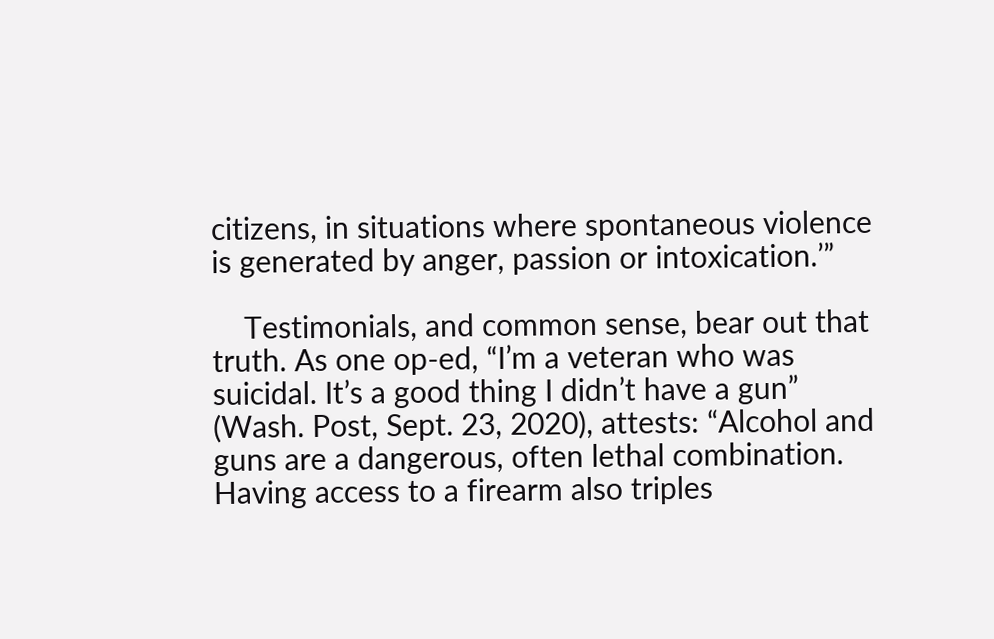citizens, in situations where spontaneous violence is generated by anger, passion or intoxication.’”

    Testimonials, and common sense, bear out that truth. As one op-ed, “I’m a veteran who was suicidal. It’s a good thing I didn’t have a gun” (Wash. Post, Sept. 23, 2020), attests: “Alcohol and guns are a dangerous, often lethal combination. Having access to a firearm also triples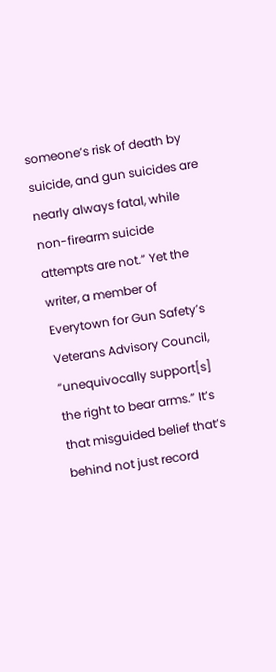someone’s risk of death by suicide, and gun suicides are nearly always fatal, while non-firearm suicide attempts are not.” Yet the writer, a member of Everytown for Gun Safety’s Veterans Advisory Council, “unequivocally support[s] the right to bear arms.” It’s that misguided belief that’s behind not just record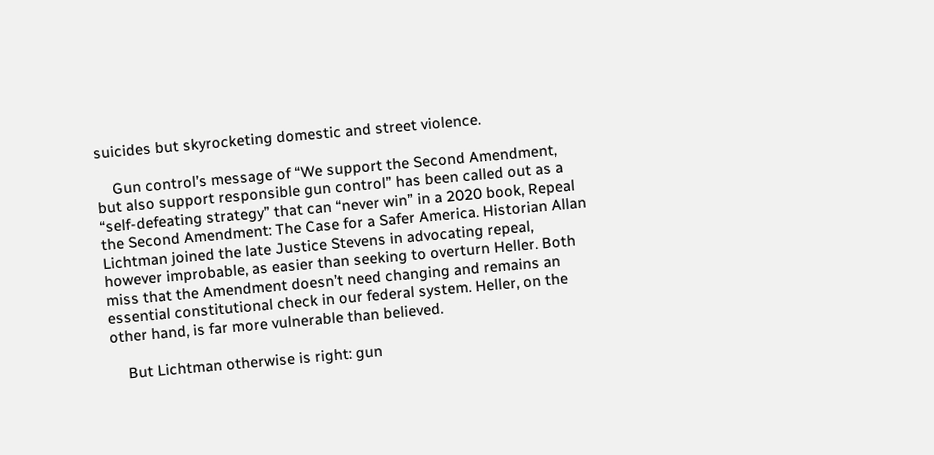suicides but skyrocketing domestic and street violence.

    Gun control’s message of “We support the Second Amendment, but also support responsible gun control” has been called out as a “self-defeating strategy” that can “never win” in a 2020 book, Repeal the Second Amendment: The Case for a Safer America. Historian Allan Lichtman joined the late Justice Stevens in advocating repeal, however improbable, as easier than seeking to overturn Heller. Both miss that the Amendment doesn’t need changing and remains an essential constitutional check in our federal system. Heller, on the other hand, is far more vulnerable than believed.

    But Lichtman otherwise is right: gun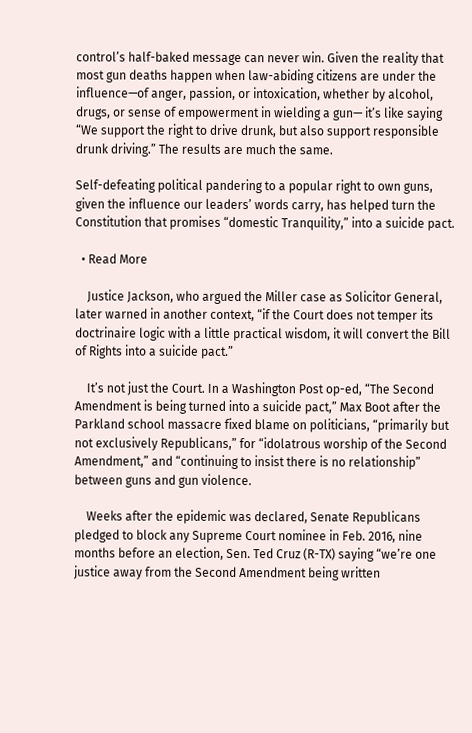control’s half-baked message can never win. Given the reality that most gun deaths happen when law-abiding citizens are under the influence—of anger, passion, or intoxication, whether by alcohol, drugs, or sense of empowerment in wielding a gun— it’s like saying “We support the right to drive drunk, but also support responsible drunk driving.” The results are much the same.

Self-defeating political pandering to a popular right to own guns, given the influence our leaders’ words carry, has helped turn the Constitution that promises “domestic Tranquility,” into a suicide pact.

  • Read More

    Justice Jackson, who argued the Miller case as Solicitor General, later warned in another context, “if the Court does not temper its doctrinaire logic with a little practical wisdom, it will convert the Bill of Rights into a suicide pact.”

    It’s not just the Court. In a Washington Post op-ed, “The Second Amendment is being turned into a suicide pact,” Max Boot after the Parkland school massacre fixed blame on politicians, “primarily but not exclusively Republicans,” for “idolatrous worship of the Second Amendment,” and “continuing to insist there is no relationship” between guns and gun violence.

    Weeks after the epidemic was declared, Senate Republicans pledged to block any Supreme Court nominee in Feb. 2016, nine months before an election, Sen. Ted Cruz (R-TX) saying “we’re one justice away from the Second Amendment being written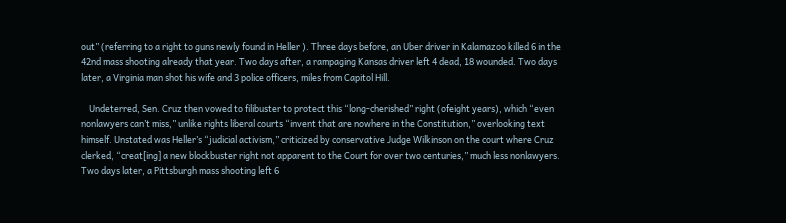out” (referring to a right to guns newly found in Heller ). Three days before, an Uber driver in Kalamazoo killed 6 in the 42nd mass shooting already that year. Two days after, a rampaging Kansas driver left 4 dead, 18 wounded. Two days later, a Virginia man shot his wife and 3 police officers, miles from Capitol Hill.

    Undeterred, Sen. Cruz then vowed to filibuster to protect this “long-cherished” right (ofeight years), which “even nonlawyers can’t miss,” unlike rights liberal courts “invent that are nowhere in the Constitution,” overlooking text himself. Unstated was Heller’s “judicial activism,” criticized by conservative Judge Wilkinson on the court where Cruz clerked, “creat[ing] a new blockbuster right not apparent to the Court for over two centuries,” much less nonlawyers. Two days later, a Pittsburgh mass shooting left 6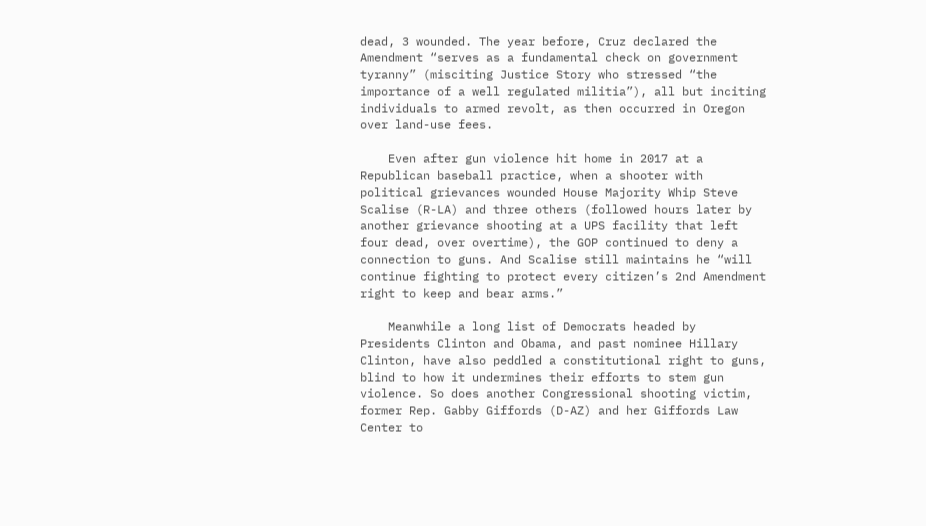dead, 3 wounded. The year before, Cruz declared the Amendment “serves as a fundamental check on government tyranny” (misciting Justice Story who stressed “the importance of a well regulated militia”), all but inciting individuals to armed revolt, as then occurred in Oregon over land-use fees.

    Even after gun violence hit home in 2017 at a Republican baseball practice, when a shooter with political grievances wounded House Majority Whip Steve Scalise (R-LA) and three others (followed hours later by another grievance shooting at a UPS facility that left four dead, over overtime), the GOP continued to deny a connection to guns. And Scalise still maintains he “will continue fighting to protect every citizen’s 2nd Amendment right to keep and bear arms.”

    Meanwhile a long list of Democrats headed by Presidents Clinton and Obama, and past nominee Hillary Clinton, have also peddled a constitutional right to guns, blind to how it undermines their efforts to stem gun violence. So does another Congressional shooting victim, former Rep. Gabby Giffords (D-AZ) and her Giffords Law Center to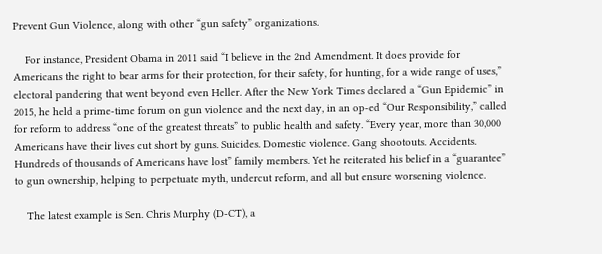Prevent Gun Violence, along with other “gun safety” organizations.

    For instance, President Obama in 2011 said “I believe in the 2nd Amendment. It does provide for Americans the right to bear arms for their protection, for their safety, for hunting, for a wide range of uses,” electoral pandering that went beyond even Heller. After the New York Times declared a “Gun Epidemic” in 2015, he held a prime-time forum on gun violence and the next day, in an op-ed “Our Responsibility,” called for reform to address “one of the greatest threats” to public health and safety. “Every year, more than 30,000 Americans have their lives cut short by guns. Suicides. Domestic violence. Gang shootouts. Accidents. Hundreds of thousands of Americans have lost” family members. Yet he reiterated his belief in a “guarantee” to gun ownership, helping to perpetuate myth, undercut reform, and all but ensure worsening violence.

    The latest example is Sen. Chris Murphy (D-CT), a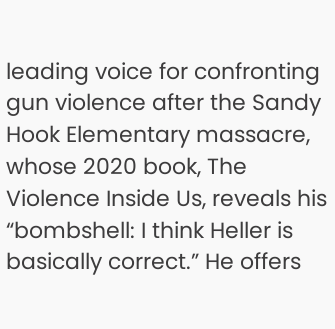leading voice for confronting gun violence after the Sandy Hook Elementary massacre, whose 2020 book, The Violence Inside Us, reveals his “bombshell: I think Heller is basically correct.” He offers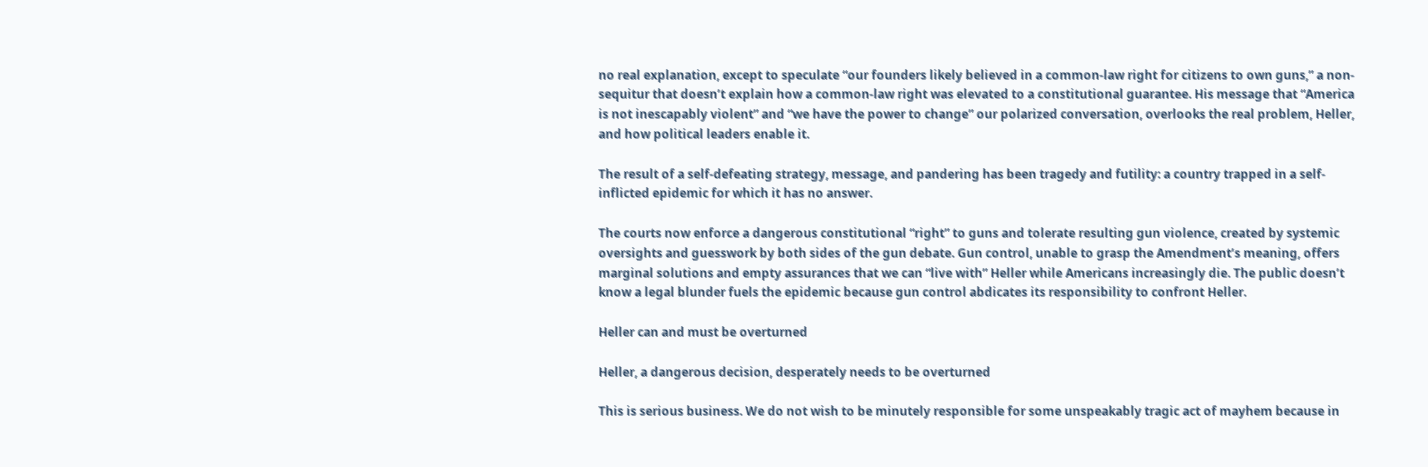no real explanation, except to speculate “our founders likely believed in a common-law right for citizens to own guns,” a non-sequitur that doesn’t explain how a common-law right was elevated to a constitutional guarantee. His message that “America is not inescapably violent” and “we have the power to change” our polarized conversation, overlooks the real problem, Heller, and how political leaders enable it.

The result of a self-defeating strategy, message, and pandering has been tragedy and futility: a country trapped in a self-inflicted epidemic for which it has no answer.

The courts now enforce a dangerous constitutional “right” to guns and tolerate resulting gun violence, created by systemic oversights and guesswork by both sides of the gun debate. Gun control, unable to grasp the Amendment’s meaning, offers marginal solutions and empty assurances that we can “live with” Heller while Americans increasingly die. The public doesn’t know a legal blunder fuels the epidemic because gun control abdicates its responsibility to confront Heller.

Heller can and must be overturned

Heller, a dangerous decision, desperately needs to be overturned

This is serious business. We do not wish to be minutely responsible for some unspeakably tragic act of mayhem because in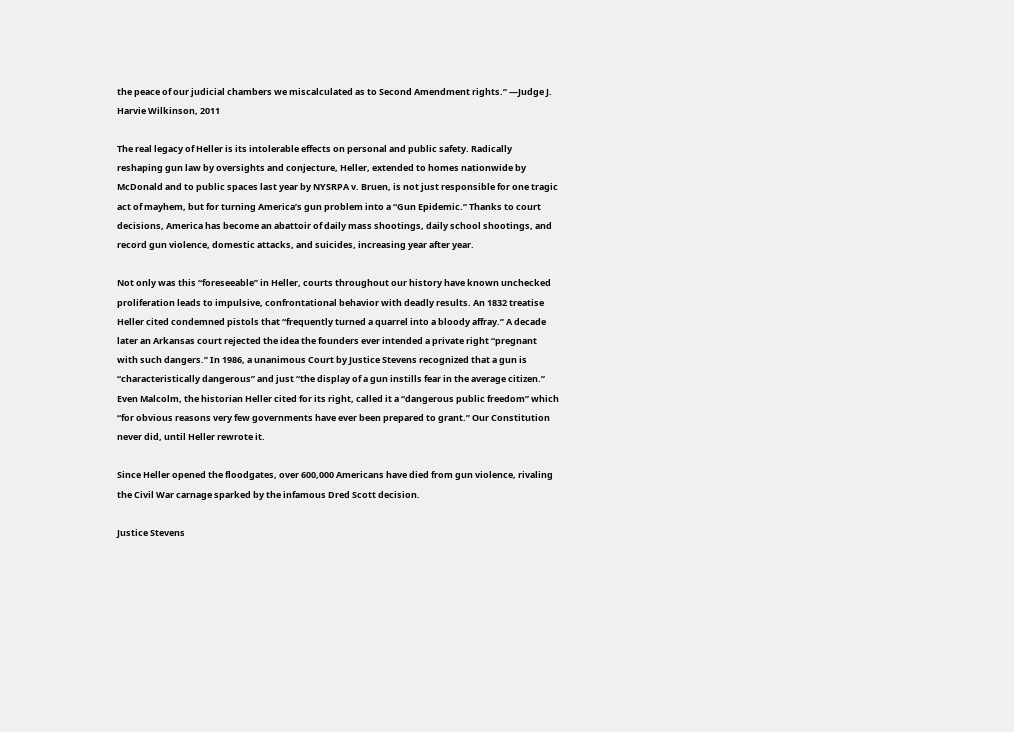the peace of our judicial chambers we miscalculated as to Second Amendment rights.” —Judge J. Harvie Wilkinson, 2011

The real legacy of Heller is its intolerable effects on personal and public safety. Radically reshaping gun law by oversights and conjecture, Heller, extended to homes nationwide by McDonald and to public spaces last year by NYSRPA v. Bruen, is not just responsible for one tragic act of mayhem, but for turning America’s gun problem into a “Gun Epidemic.” Thanks to court decisions, America has become an abattoir of daily mass shootings, daily school shootings, and record gun violence, domestic attacks, and suicides, increasing year after year.

Not only was this “foreseeable” in Heller, courts throughout our history have known unchecked proliferation leads to impulsive, confrontational behavior with deadly results. An 1832 treatise Heller cited condemned pistols that “frequently turned a quarrel into a bloody affray.” A decade later an Arkansas court rejected the idea the founders ever intended a private right “pregnant with such dangers.” In 1986, a unanimous Court by Justice Stevens recognized that a gun is “characteristically dangerous” and just “the display of a gun instills fear in the average citizen.” Even Malcolm, the historian Heller cited for its right, called it a “dangerous public freedom” which “for obvious reasons very few governments have ever been prepared to grant.” Our Constitution never did, until Heller rewrote it.

Since Heller opened the floodgates, over 600,000 Americans have died from gun violence, rivaling the Civil War carnage sparked by the infamous Dred Scott decision.

Justice Stevens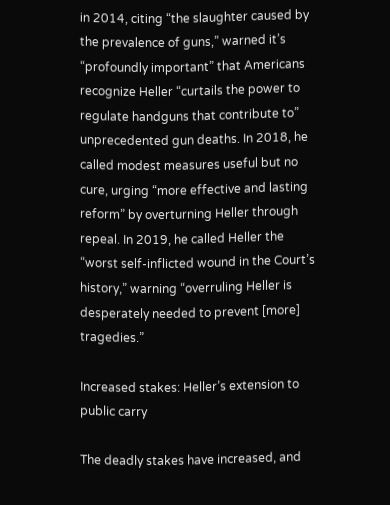in 2014, citing “the slaughter caused by the prevalence of guns,” warned it’s “profoundly important” that Americans recognize Heller “curtails the power to regulate handguns that contribute to” unprecedented gun deaths. In 2018, he called modest measures useful but no cure, urging “more effective and lasting reform” by overturning Heller through repeal. In 2019, he called Heller the “worst self-inflicted wound in the Court’s history,” warning “overruling Heller is desperately needed to prevent [more] tragedies.”

Increased stakes: Heller’s extension to public carry

The deadly stakes have increased, and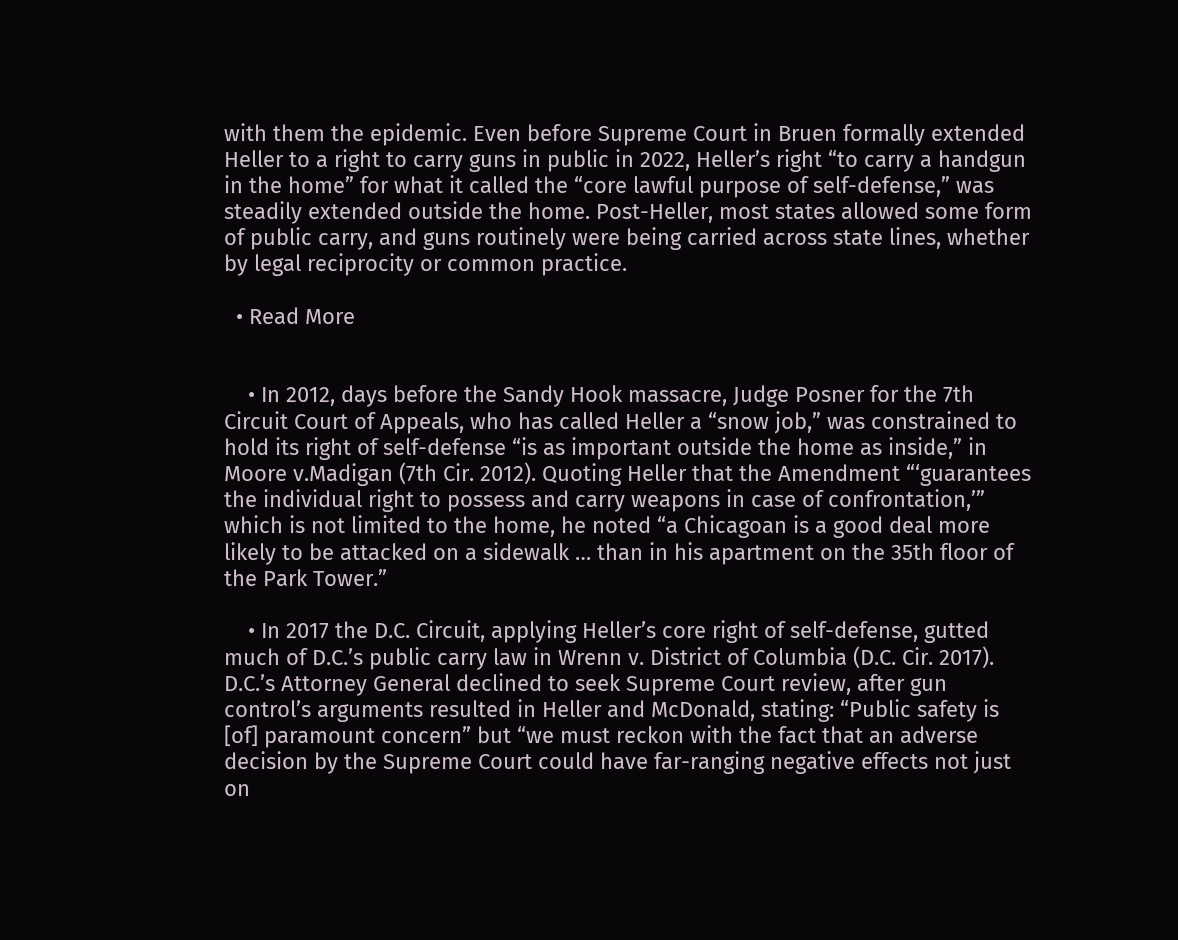with them the epidemic. Even before Supreme Court in Bruen formally extended Heller to a right to carry guns in public in 2022, Heller’s right “to carry a handgun in the home” for what it called the “core lawful purpose of self-defense,” was steadily extended outside the home. Post-Heller, most states allowed some form of public carry, and guns routinely were being carried across state lines, whether by legal reciprocity or common practice.

  • Read More


    • In 2012, days before the Sandy Hook massacre, Judge Posner for the 7th Circuit Court of Appeals, who has called Heller a “snow job,” was constrained to hold its right of self-defense “is as important outside the home as inside,” in Moore v.Madigan (7th Cir. 2012). Quoting Heller that the Amendment “‘guarantees the individual right to possess and carry weapons in case of confrontation,’” which is not limited to the home, he noted “a Chicagoan is a good deal more likely to be attacked on a sidewalk … than in his apartment on the 35th floor of the Park Tower.”

    • In 2017 the D.C. Circuit, applying Heller’s core right of self-defense, gutted much of D.C.’s public carry law in Wrenn v. District of Columbia (D.C. Cir. 2017). D.C.’s Attorney General declined to seek Supreme Court review, after gun control’s arguments resulted in Heller and McDonald, stating: “Public safety is [of] paramount concern” but “we must reckon with the fact that an adverse decision by the Supreme Court could have far-ranging negative effects not just on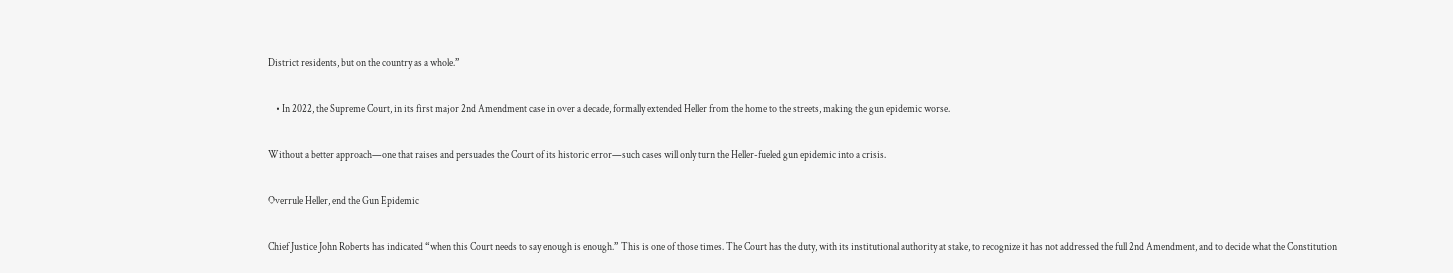District residents, but on the country as a whole.”

    • In 2022, the Supreme Court, in its first major 2nd Amendment case in over a decade, formally extended Heller from the home to the streets, making the gun epidemic worse.

Without a better approach—one that raises and persuades the Court of its historic error—such cases will only turn the Heller-fueled gun epidemic into a crisis.

Overrule Heller, end the Gun Epidemic

Chief Justice John Roberts has indicated “when this Court needs to say enough is enough.” This is one of those times. The Court has the duty, with its institutional authority at stake, to recognize it has not addressed the full 2nd Amendment, and to decide what the Constitution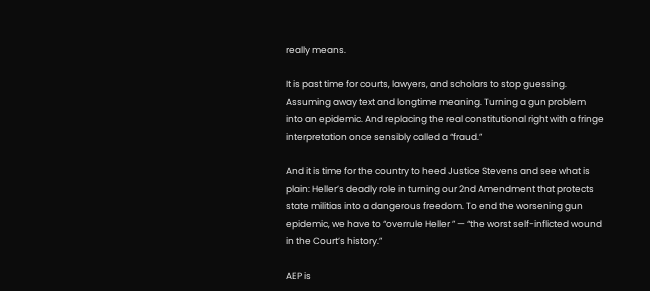really means.

It is past time for courts, lawyers, and scholars to stop guessing. Assuming away text and longtime meaning. Turning a gun problem into an epidemic. And replacing the real constitutional right with a fringe interpretation once sensibly called a “fraud.”

And it is time for the country to heed Justice Stevens and see what is plain: Heller’s deadly role in turning our 2nd Amendment that protects state militias into a dangerous freedom. To end the worsening gun epidemic, we have to “overrule Heller ” — “the worst self-inflicted wound in the Court’s history.”

AEP is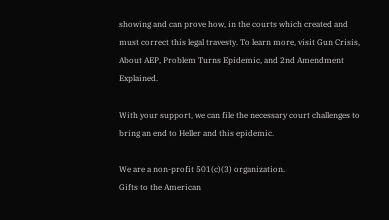showing and can prove how, in the courts which created and must correct this legal travesty. To learn more, visit Gun Crisis, About AEP, Problem Turns Epidemic, and 2nd Amendment Explained.

With your support, we can file the necessary court challenges to bring an end to Heller and this epidemic.

We are a non-profit 501(c)(3) organization.
Gifts to the American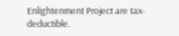Enlightenment Project are tax-deductible.